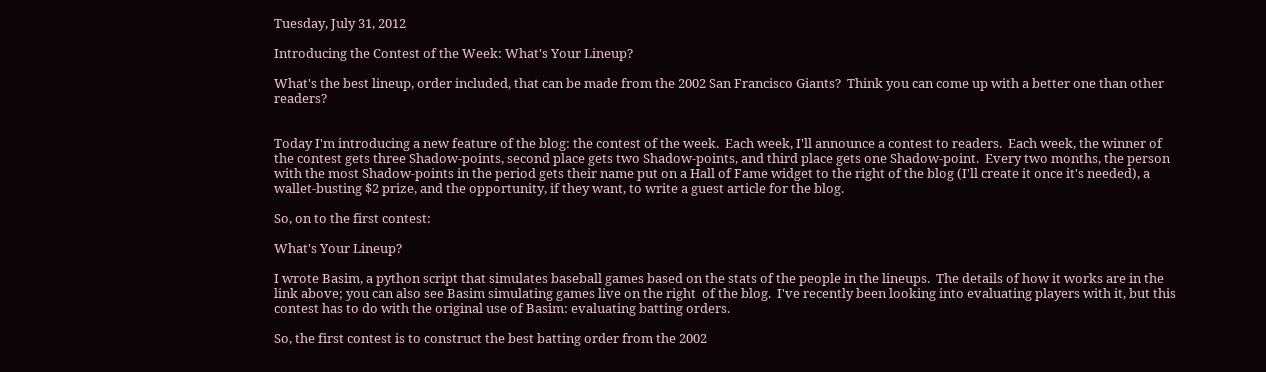Tuesday, July 31, 2012

Introducing the Contest of the Week: What's Your Lineup?

What's the best lineup, order included, that can be made from the 2002 San Francisco Giants?  Think you can come up with a better one than other readers?


Today I'm introducing a new feature of the blog: the contest of the week.  Each week, I'll announce a contest to readers.  Each week, the winner of the contest gets three Shadow-points, second place gets two Shadow-points, and third place gets one Shadow-point.  Every two months, the person with the most Shadow-points in the period gets their name put on a Hall of Fame widget to the right of the blog (I'll create it once it's needed), a wallet-busting $2 prize, and the opportunity, if they want, to write a guest article for the blog.

So, on to the first contest:

What's Your Lineup?

I wrote Basim, a python script that simulates baseball games based on the stats of the people in the lineups.  The details of how it works are in the link above; you can also see Basim simulating games live on the right  of the blog.  I've recently been looking into evaluating players with it, but this contest has to do with the original use of Basim: evaluating batting orders.

So, the first contest is to construct the best batting order from the 2002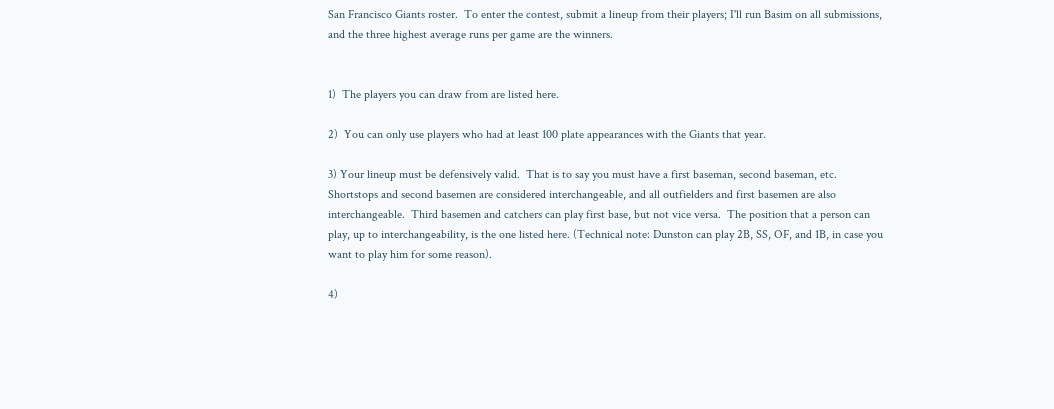San Francisco Giants roster.  To enter the contest, submit a lineup from their players; I'll run Basim on all submissions, and the three highest average runs per game are the winners.


1)  The players you can draw from are listed here.

2)  You can only use players who had at least 100 plate appearances with the Giants that year.

3) Your lineup must be defensively valid.  That is to say you must have a first baseman, second baseman, etc.  Shortstops and second basemen are considered interchangeable, and all outfielders and first basemen are also interchangeable.  Third basemen and catchers can play first base, but not vice versa.  The position that a person can play, up to interchangeability, is the one listed here. (Technical note: Dunston can play 2B, SS, OF, and 1B, in case you want to play him for some reason).

4)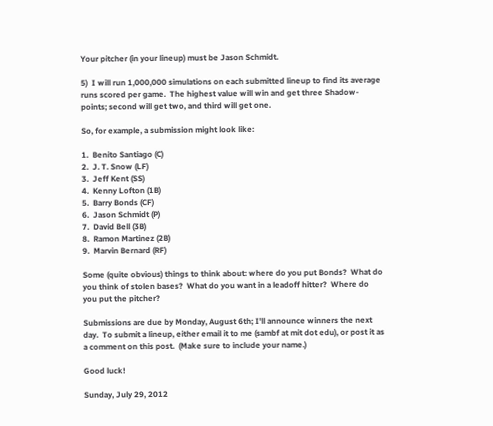Your pitcher (in your lineup) must be Jason Schmidt.

5)  I will run 1,000,000 simulations on each submitted lineup to find its average runs scored per game.  The highest value will win and get three Shadow-points; second will get two, and third will get one.

So, for example, a submission might look like:

1.  Benito Santiago (C)
2.  J. T. Snow (LF)
3.  Jeff Kent (SS)
4.  Kenny Lofton (1B)
5.  Barry Bonds (CF)
6.  Jason Schmidt (P)
7.  David Bell (3B)
8.  Ramon Martinez (2B)
9.  Marvin Bernard (RF)

Some (quite obvious) things to think about: where do you put Bonds?  What do you think of stolen bases?  What do you want in a leadoff hitter?  Where do you put the pitcher?

Submissions are due by Monday, August 6th; I'll announce winners the next day.  To submit a lineup, either email it to me (sambf at mit dot edu), or post it as a comment on this post.  (Make sure to include your name.)

Good luck!

Sunday, July 29, 2012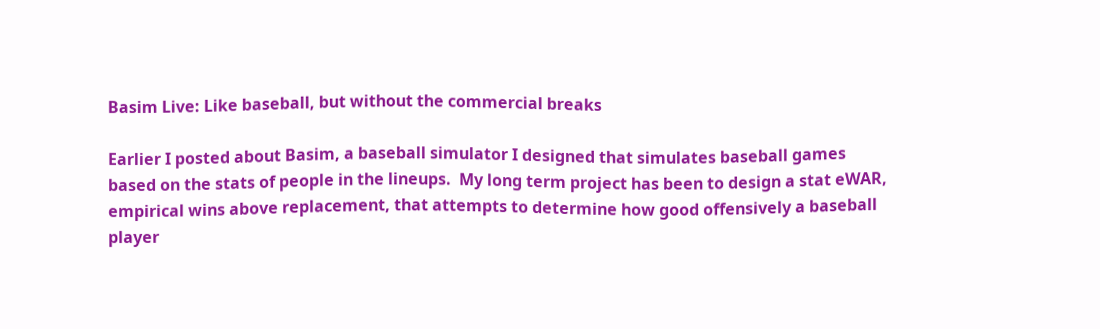Basim Live: Like baseball, but without the commercial breaks

Earlier I posted about Basim, a baseball simulator I designed that simulates baseball games based on the stats of people in the lineups.  My long term project has been to design a stat eWAR, empirical wins above replacement, that attempts to determine how good offensively a baseball player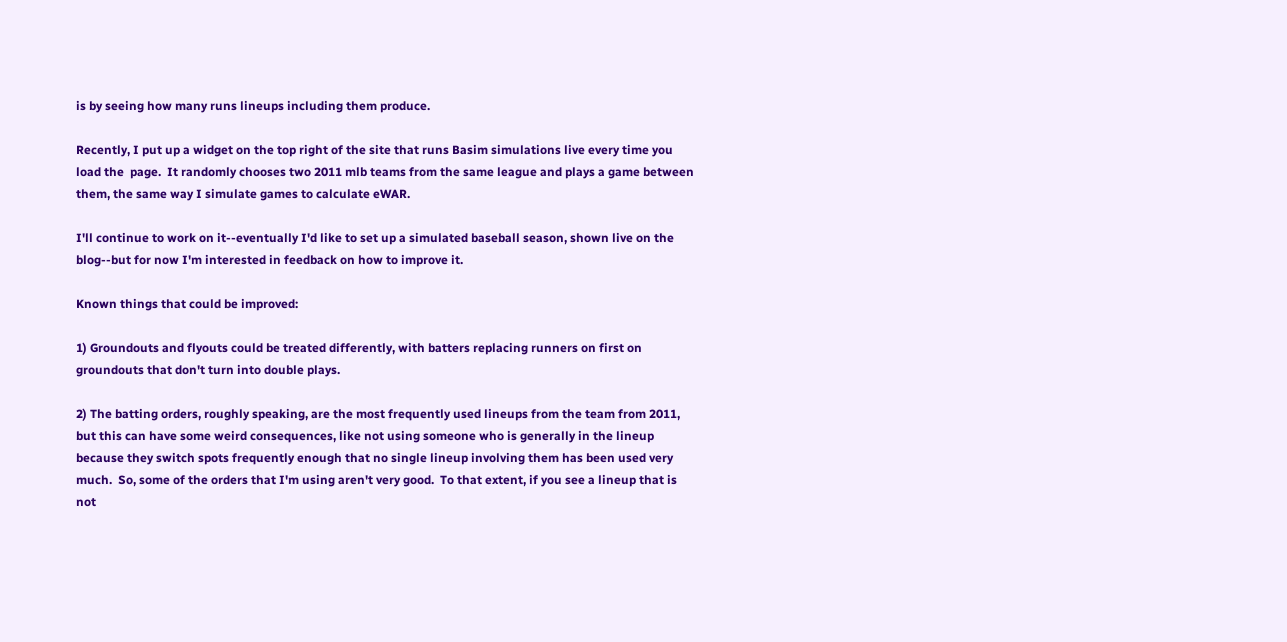is by seeing how many runs lineups including them produce.

Recently, I put up a widget on the top right of the site that runs Basim simulations live every time you load the  page.  It randomly chooses two 2011 mlb teams from the same league and plays a game between them, the same way I simulate games to calculate eWAR.

I'll continue to work on it--eventually I'd like to set up a simulated baseball season, shown live on the blog--but for now I'm interested in feedback on how to improve it.

Known things that could be improved:

1) Groundouts and flyouts could be treated differently, with batters replacing runners on first on groundouts that don't turn into double plays.

2) The batting orders, roughly speaking, are the most frequently used lineups from the team from 2011, but this can have some weird consequences, like not using someone who is generally in the lineup because they switch spots frequently enough that no single lineup involving them has been used very much.  So, some of the orders that I'm using aren't very good.  To that extent, if you see a lineup that is not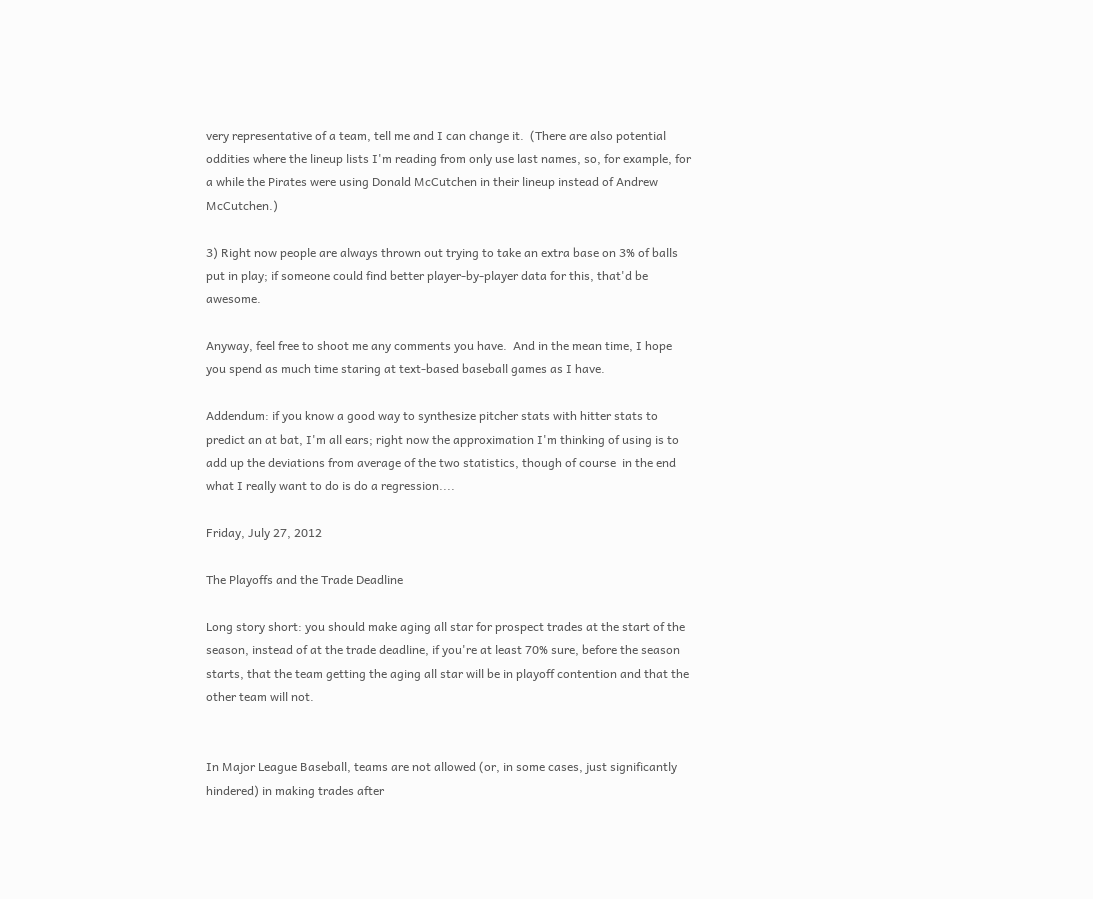very representative of a team, tell me and I can change it.  (There are also potential oddities where the lineup lists I'm reading from only use last names, so, for example, for a while the Pirates were using Donald McCutchen in their lineup instead of Andrew McCutchen.)

3) Right now people are always thrown out trying to take an extra base on 3% of balls put in play; if someone could find better player-by-player data for this, that'd be awesome.

Anyway, feel free to shoot me any comments you have.  And in the mean time, I hope you spend as much time staring at text-based baseball games as I have.

Addendum: if you know a good way to synthesize pitcher stats with hitter stats to predict an at bat, I'm all ears; right now the approximation I'm thinking of using is to add up the deviations from average of the two statistics, though of course  in the end what I really want to do is do a regression....

Friday, July 27, 2012

The Playoffs and the Trade Deadline

Long story short: you should make aging all star for prospect trades at the start of the season, instead of at the trade deadline, if you're at least 70% sure, before the season starts, that the team getting the aging all star will be in playoff contention and that the other team will not.


In Major League Baseball, teams are not allowed (or, in some cases, just significantly hindered) in making trades after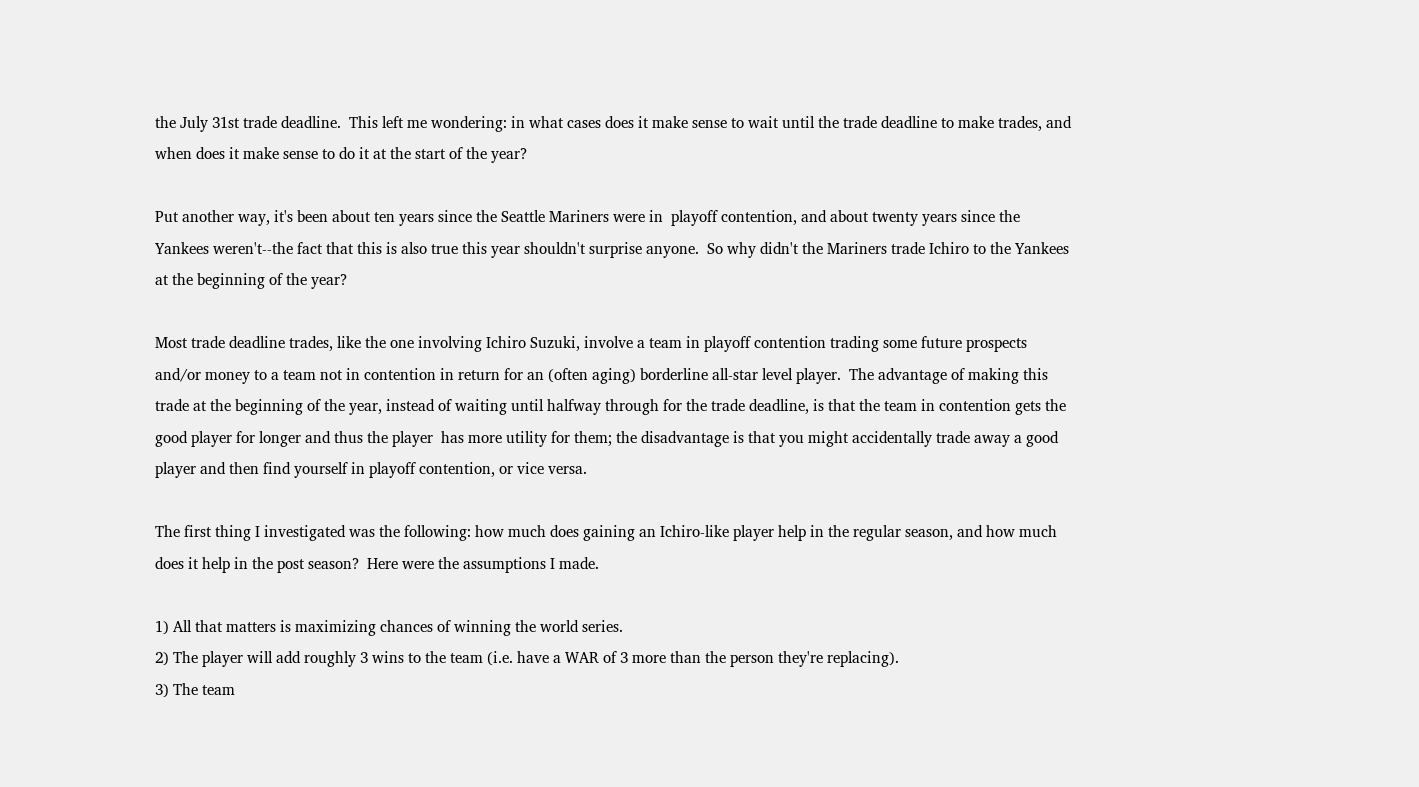the July 31st trade deadline.  This left me wondering: in what cases does it make sense to wait until the trade deadline to make trades, and when does it make sense to do it at the start of the year?

Put another way, it's been about ten years since the Seattle Mariners were in  playoff contention, and about twenty years since the Yankees weren't--the fact that this is also true this year shouldn't surprise anyone.  So why didn't the Mariners trade Ichiro to the Yankees at the beginning of the year?

Most trade deadline trades, like the one involving Ichiro Suzuki, involve a team in playoff contention trading some future prospects and/or money to a team not in contention in return for an (often aging) borderline all-star level player.  The advantage of making this trade at the beginning of the year, instead of waiting until halfway through for the trade deadline, is that the team in contention gets the good player for longer and thus the player  has more utility for them; the disadvantage is that you might accidentally trade away a good player and then find yourself in playoff contention, or vice versa.

The first thing I investigated was the following: how much does gaining an Ichiro-like player help in the regular season, and how much does it help in the post season?  Here were the assumptions I made.

1) All that matters is maximizing chances of winning the world series.
2) The player will add roughly 3 wins to the team (i.e. have a WAR of 3 more than the person they're replacing).
3) The team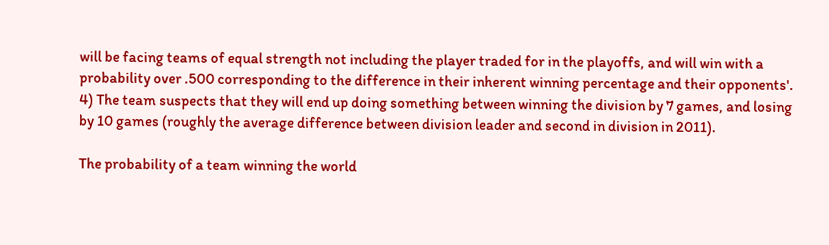will be facing teams of equal strength not including the player traded for in the playoffs, and will win with a probability over .500 corresponding to the difference in their inherent winning percentage and their opponents'.
4) The team suspects that they will end up doing something between winning the division by 7 games, and losing by 10 games (roughly the average difference between division leader and second in division in 2011).

The probability of a team winning the world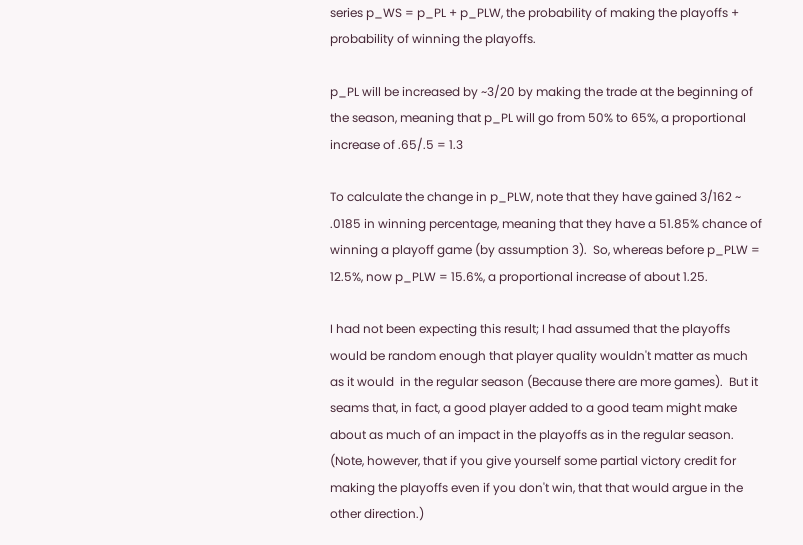series p_WS = p_PL + p_PLW, the probability of making the playoffs + probability of winning the playoffs.

p_PL will be increased by ~3/20 by making the trade at the beginning of the season, meaning that p_PL will go from 50% to 65%, a proportional increase of .65/.5 = 1.3

To calculate the change in p_PLW, note that they have gained 3/162 ~ .0185 in winning percentage, meaning that they have a 51.85% chance of winning a playoff game (by assumption 3).  So, whereas before p_PLW = 12.5%, now p_PLW = 15.6%, a proportional increase of about 1.25.

I had not been expecting this result; I had assumed that the playoffs would be random enough that player quality wouldn't matter as much as it would  in the regular season (Because there are more games).  But it seams that, in fact, a good player added to a good team might make about as much of an impact in the playoffs as in the regular season.  (Note, however, that if you give yourself some partial victory credit for making the playoffs even if you don't win, that that would argue in the other direction.)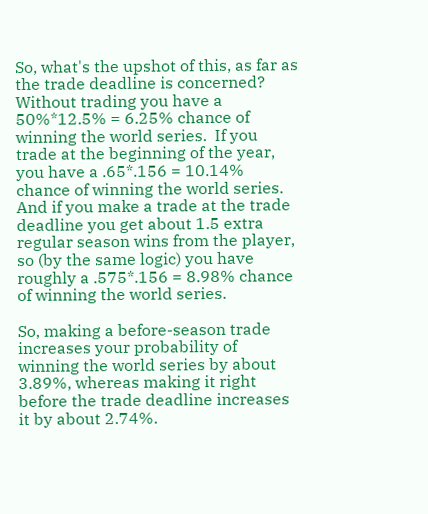So, what's the upshot of this, as far as the trade deadline is concerned?  Without trading you have a 50%*12.5% = 6.25% chance of winning the world series.  If you trade at the beginning of the year, you have a .65*.156 = 10.14% chance of winning the world series.  And if you make a trade at the trade deadline you get about 1.5 extra regular season wins from the player, so (by the same logic) you have roughly a .575*.156 = 8.98% chance of winning the world series.

So, making a before-season trade increases your probability of winning the world series by about 3.89%, whereas making it right before the trade deadline increases it by about 2.74%.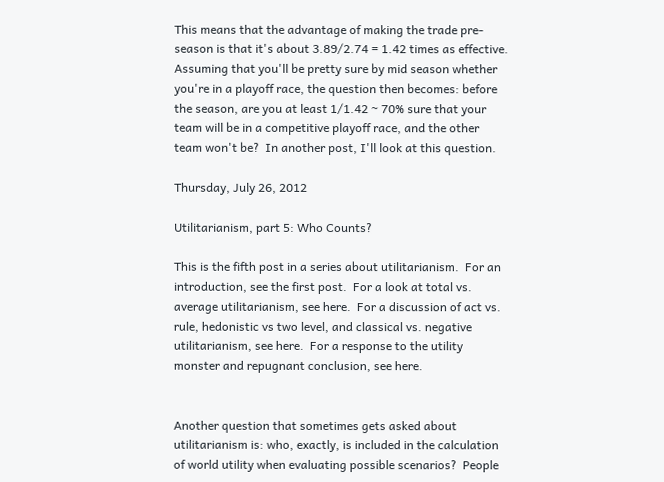This means that the advantage of making the trade pre-season is that it's about 3.89/2.74 = 1.42 times as effective.  Assuming that you'll be pretty sure by mid season whether you're in a playoff race, the question then becomes: before the season, are you at least 1/1.42 ~ 70% sure that your team will be in a competitive playoff race, and the other team won't be?  In another post, I'll look at this question.

Thursday, July 26, 2012

Utilitarianism, part 5: Who Counts?

This is the fifth post in a series about utilitarianism.  For an introduction, see the first post.  For a look at total vs. average utilitarianism, see here.  For a discussion of act vs. rule, hedonistic vs two level, and classical vs. negative utilitarianism, see here.  For a response to the utility monster and repugnant conclusion, see here.


Another question that sometimes gets asked about utilitarianism is: who, exactly, is included in the calculation of world utility when evaluating possible scenarios?  People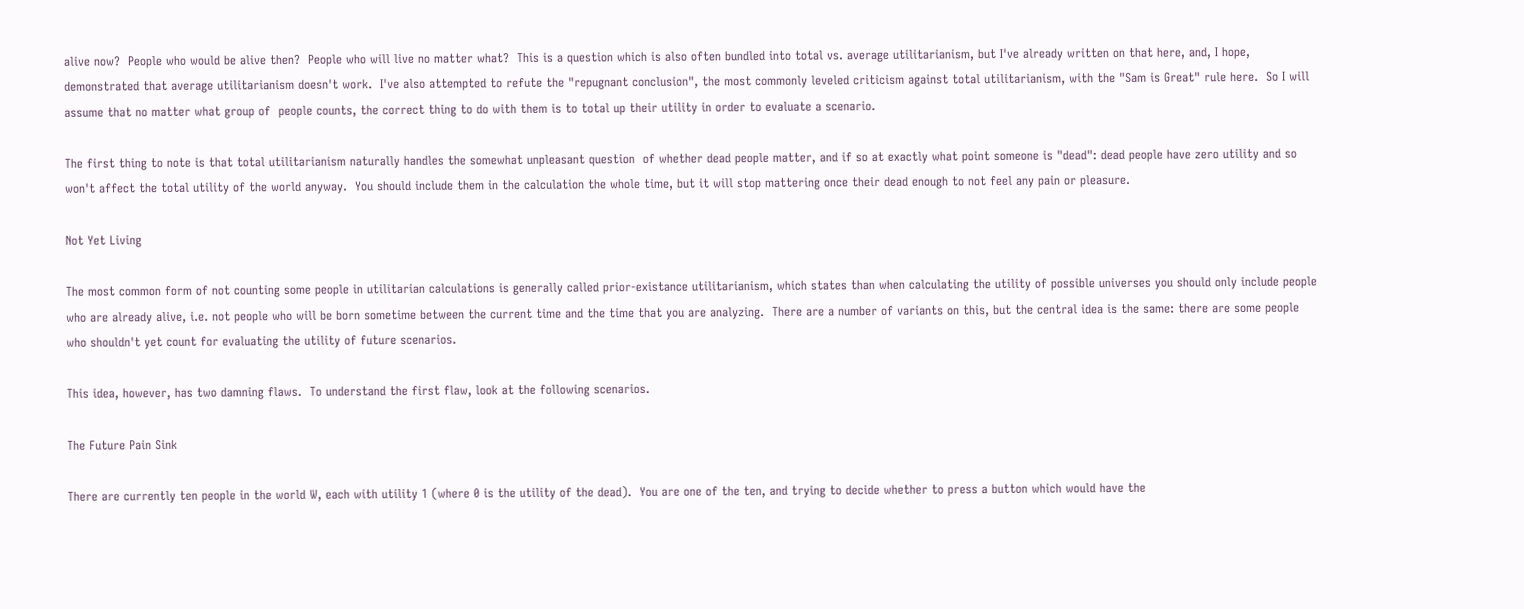alive now?  People who would be alive then?  People who will live no matter what?  This is a question which is also often bundled into total vs. average utilitarianism, but I've already written on that here, and, I hope, demonstrated that average utilitarianism doesn't work.  I've also attempted to refute the "repugnant conclusion", the most commonly leveled criticism against total utilitarianism, with the "Sam is Great" rule here.  So I will assume that no matter what group of  people counts, the correct thing to do with them is to total up their utility in order to evaluate a scenario.

The first thing to note is that total utilitarianism naturally handles the somewhat unpleasant question  of whether dead people matter, and if so at exactly what point someone is "dead": dead people have zero utility and so won't affect the total utility of the world anyway.  You should include them in the calculation the whole time, but it will stop mattering once their dead enough to not feel any pain or pleasure.

Not Yet Living

The most common form of not counting some people in utilitarian calculations is generally called prior-existance utilitarianism, which states than when calculating the utility of possible universes you should only include people who are already alive, i.e. not people who will be born sometime between the current time and the time that you are analyzing.  There are a number of variants on this, but the central idea is the same: there are some people who shouldn't yet count for evaluating the utility of future scenarios.

This idea, however, has two damning flaws.  To understand the first flaw, look at the following scenarios.

The Future Pain Sink

There are currently ten people in the world W, each with utility 1 (where 0 is the utility of the dead).  You are one of the ten, and trying to decide whether to press a button which would have the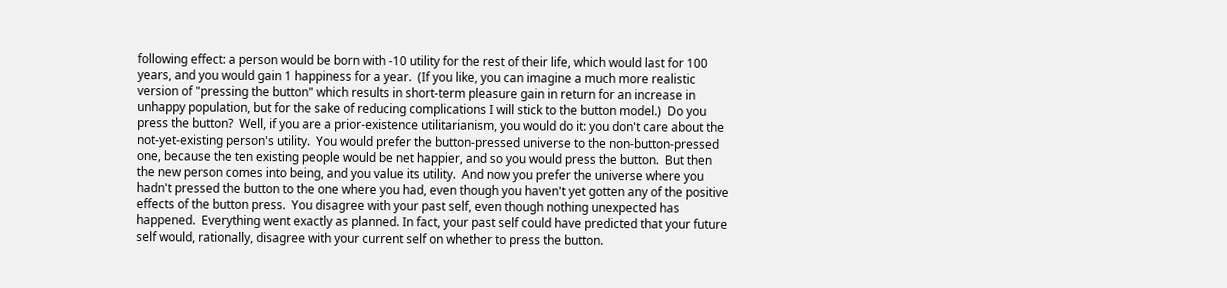following effect: a person would be born with -10 utility for the rest of their life, which would last for 100 years, and you would gain 1 happiness for a year.  (If you like, you can imagine a much more realistic version of "pressing the button" which results in short-term pleasure gain in return for an increase in unhappy population, but for the sake of reducing complications I will stick to the button model.)  Do you press the button?  Well, if you are a prior-existence utilitarianism, you would do it: you don't care about the not-yet-existing person's utility.  You would prefer the button-pressed universe to the non-button-pressed one, because the ten existing people would be net happier, and so you would press the button.  But then the new person comes into being, and you value its utility.  And now you prefer the universe where you hadn't pressed the button to the one where you had, even though you haven't yet gotten any of the positive effects of the button press.  You disagree with your past self, even though nothing unexpected has happened.  Everything went exactly as planned. In fact, your past self could have predicted that your future self would, rationally, disagree with your current self on whether to press the button.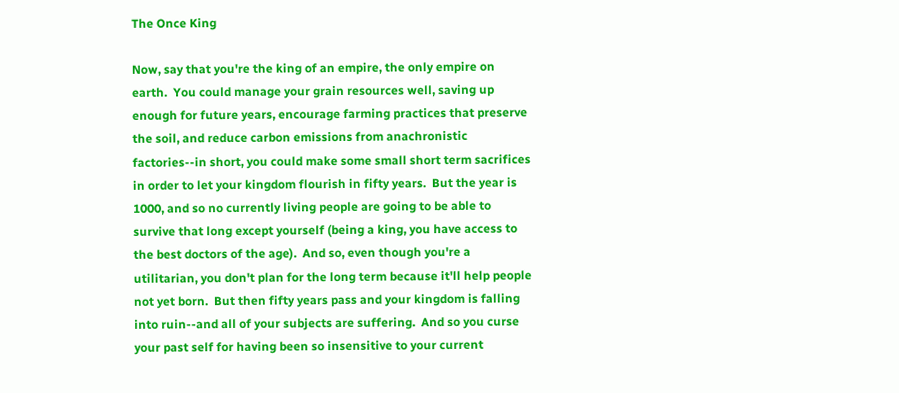The Once King

Now, say that you're the king of an empire, the only empire on earth.  You could manage your grain resources well, saving up enough for future years, encourage farming practices that preserve the soil, and reduce carbon emissions from anachronistic factories--in short, you could make some small short term sacrifices in order to let your kingdom flourish in fifty years.  But the year is 1000, and so no currently living people are going to be able to survive that long except yourself (being a king, you have access to the best doctors of the age).  And so, even though you're a utilitarian, you don't plan for the long term because it'll help people not yet born.  But then fifty years pass and your kingdom is falling into ruin--and all of your subjects are suffering.  And so you curse your past self for having been so insensitive to your current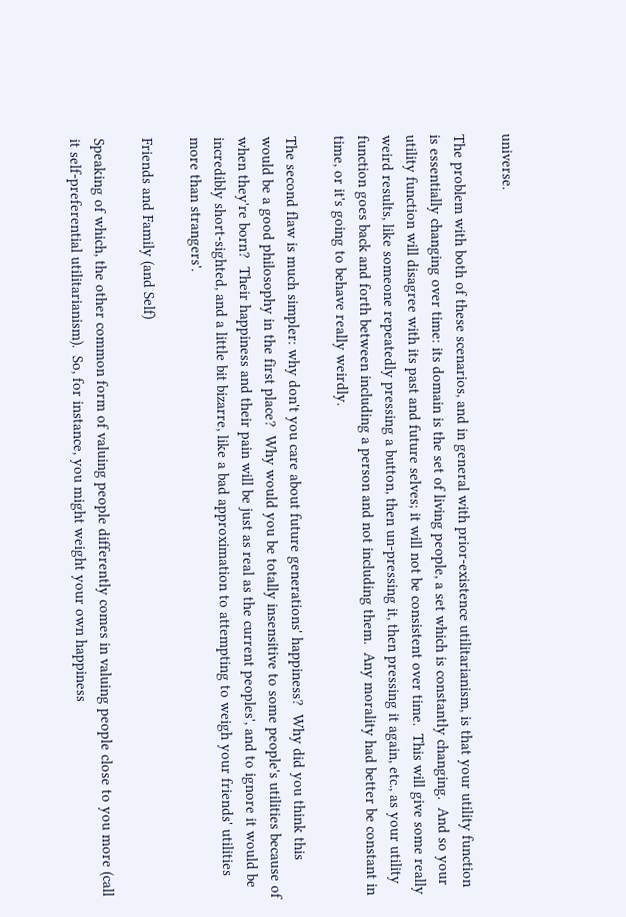universe.

The problem with both of these scenarios, and in general with prior-existence utilitarianism, is that your utility function is essentially changing over time: its domain is the set of living people, a set which is constantly changing.  And so your utility function will disagree with its past and future selves; it will not be consistent over time.  This will give some really weird results, like someone repeatedly pressing a button, then un-pressing it, then pressing it again, etc., as your utility function goes back and forth between including a person and not including them.  Any morality had better be constant in time, or it's going to behave really weirdly.

The second flaw is much simpler: why don't you care about future generations' happiness?  Why did you think this would be a good philosophy in the first place?  Why would you be totally insensitive to some people's utilities because of when they're born?  Their happiness and their pain will be just as real as the current peoples', and to ignore it would be incredibly short-sighted, and a little bit bizarre, like a bad approximation to attempting to weigh your friends' utilities more than strangers'.

Friends and Family (and Self)

Speaking of which, the other common form of valuing people differently comes in valuing people close to you more (call it self-preferential utilitarianism).  So, for instance, you might weight your own happiness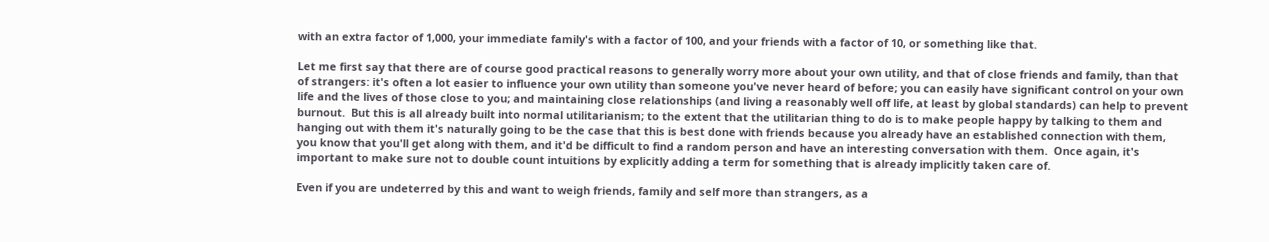with an extra factor of 1,000, your immediate family's with a factor of 100, and your friends with a factor of 10, or something like that.

Let me first say that there are of course good practical reasons to generally worry more about your own utility, and that of close friends and family, than that of strangers: it's often a lot easier to influence your own utility than someone you've never heard of before; you can easily have significant control on your own life and the lives of those close to you; and maintaining close relationships (and living a reasonably well off life, at least by global standards) can help to prevent burnout.  But this is all already built into normal utilitarianism; to the extent that the utilitarian thing to do is to make people happy by talking to them and hanging out with them it's naturally going to be the case that this is best done with friends because you already have an established connection with them, you know that you'll get along with them, and it'd be difficult to find a random person and have an interesting conversation with them.  Once again, it's important to make sure not to double count intuitions by explicitly adding a term for something that is already implicitly taken care of.

Even if you are undeterred by this and want to weigh friends, family and self more than strangers, as a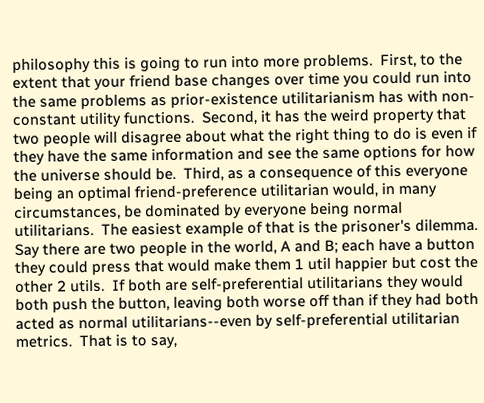philosophy this is going to run into more problems.  First, to the extent that your friend base changes over time you could run into the same problems as prior-existence utilitarianism has with non-constant utility functions.  Second, it has the weird property that two people will disagree about what the right thing to do is even if they have the same information and see the same options for how the universe should be.  Third, as a consequence of this everyone being an optimal friend-preference utilitarian would, in many circumstances, be dominated by everyone being normal utilitarians.  The easiest example of that is the prisoner's dilemma.  Say there are two people in the world, A and B; each have a button they could press that would make them 1 util happier but cost the other 2 utils.  If both are self-preferential utilitarians they would both push the button, leaving both worse off than if they had both acted as normal utilitarians--even by self-preferential utilitarian metrics.  That is to say,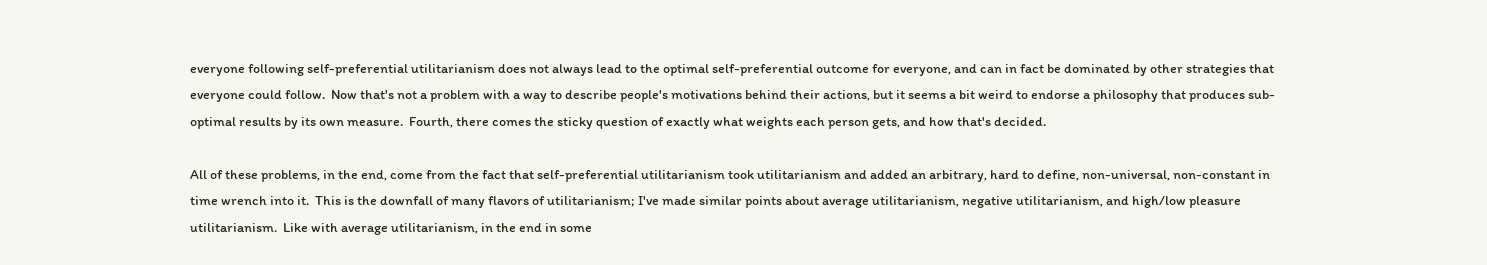everyone following self-preferential utilitarianism does not always lead to the optimal self-preferential outcome for everyone, and can in fact be dominated by other strategies that everyone could follow.  Now that's not a problem with a way to describe people's motivations behind their actions, but it seems a bit weird to endorse a philosophy that produces sub-optimal results by its own measure.  Fourth, there comes the sticky question of exactly what weights each person gets, and how that's decided.

All of these problems, in the end, come from the fact that self-preferential utilitarianism took utilitarianism and added an arbitrary, hard to define, non-universal, non-constant in time wrench into it.  This is the downfall of many flavors of utilitarianism; I've made similar points about average utilitarianism, negative utilitarianism, and high/low pleasure utilitarianism.  Like with average utilitarianism, in the end in some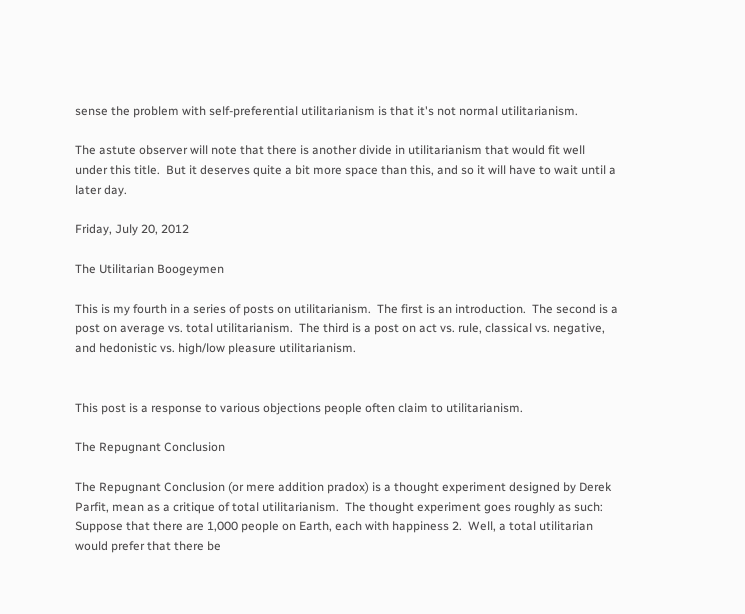sense the problem with self-preferential utilitarianism is that it's not normal utilitarianism.

The astute observer will note that there is another divide in utilitarianism that would fit well under this title.  But it deserves quite a bit more space than this, and so it will have to wait until a later day.

Friday, July 20, 2012

The Utilitarian Boogeymen

This is my fourth in a series of posts on utilitarianism.  The first is an introduction.  The second is a post on average vs. total utilitarianism.  The third is a post on act vs. rule, classical vs. negative, and hedonistic vs. high/low pleasure utilitarianism.


This post is a response to various objections people often claim to utilitarianism.

The Repugnant Conclusion

The Repugnant Conclusion (or mere addition pradox) is a thought experiment designed by Derek Parfit, mean as a critique of total utilitarianism.  The thought experiment goes roughly as such:  Suppose that there are 1,000 people on Earth, each with happiness 2.  Well, a total utilitarian would prefer that there be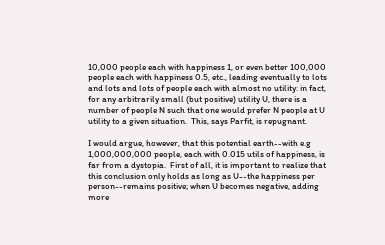10,000 people each with happiness 1, or even better 100,000 people each with happiness 0.5, etc., leading eventually to lots and lots and lots of people each with almost no utility: in fact, for any arbitrarily small (but positive) utility U, there is a number of people N such that one would prefer N people at U utility to a given situation.  This, says Parfit, is repugnant.

I would argue, however, that this potential earth--with e.g 1,000,000,000 people, each with 0.015 utils of happiness, is far from a dystopia.  First of all, it is important to realize that this conclusion only holds as long as U--the happiness per person--remains positive; when U becomes negative, adding more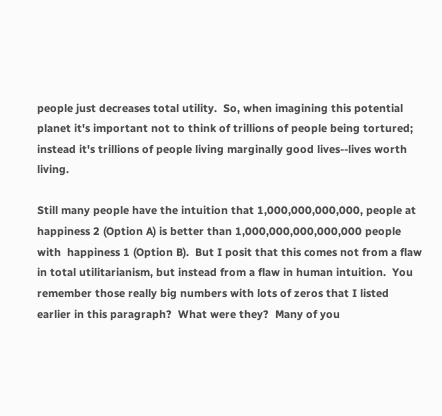people just decreases total utility.  So, when imagining this potential planet it's important not to think of trillions of people being tortured; instead it's trillions of people living marginally good lives--lives worth living.

Still many people have the intuition that 1,000,000,000,000, people at happiness 2 (Option A) is better than 1,000,000,000,000,000 people with  happiness 1 (Option B).  But I posit that this comes not from a flaw in total utilitarianism, but instead from a flaw in human intuition.  You remember those really big numbers with lots of zeros that I listed earlier in this paragraph?  What were they?  Many of you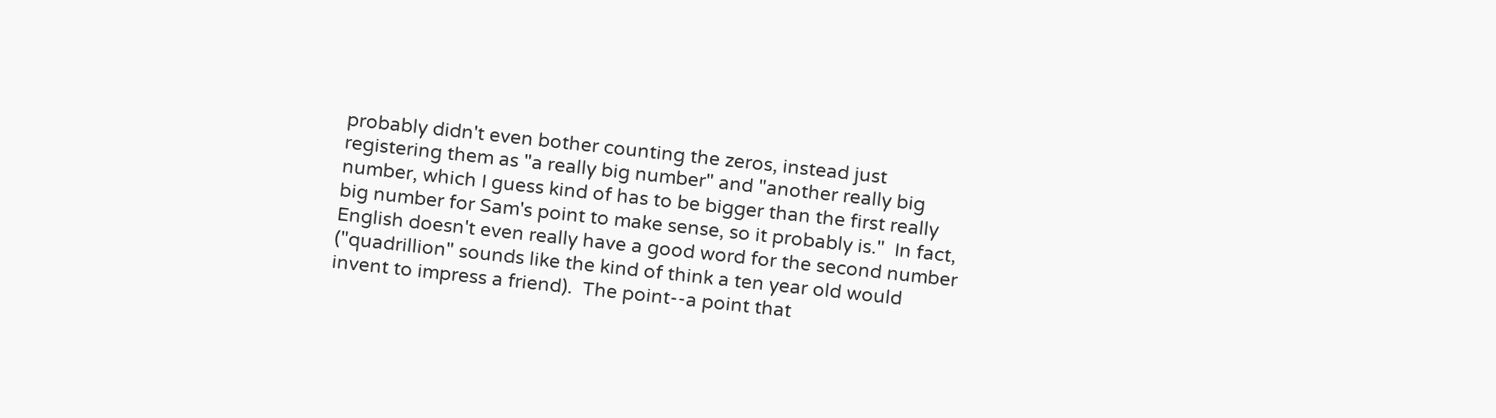probably didn't even bother counting the zeros, instead just registering them as "a really big number" and "another really big number, which I guess kind of has to be bigger than the first really big number for Sam's point to make sense, so it probably is."  In fact, English doesn't even really have a good word for the second number ("quadrillion" sounds like the kind of think a ten year old would invent to impress a friend).  The point--a point that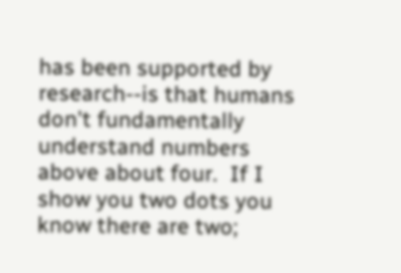has been supported by research--is that humans don't fundamentally understand numbers above about four.  If I show you two dots you know there are two;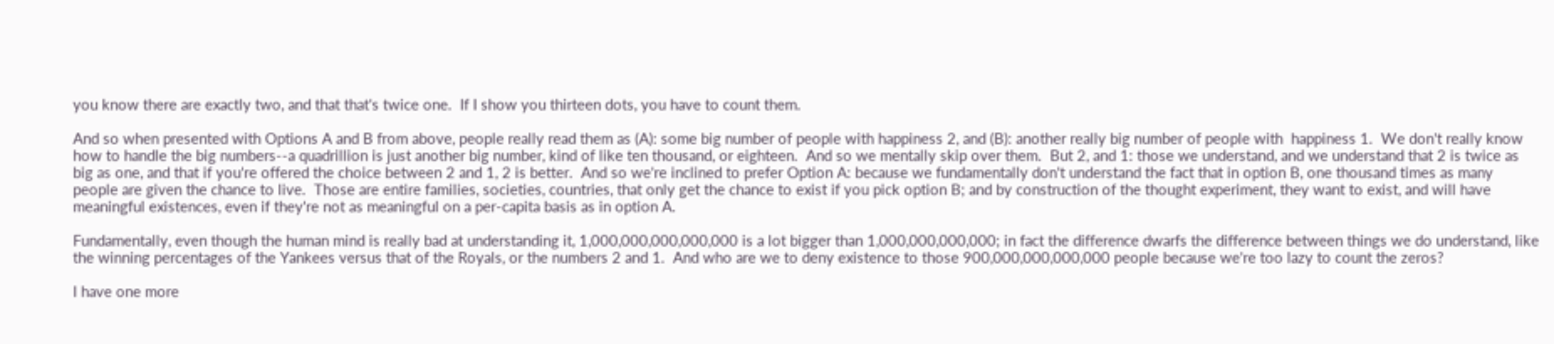you know there are exactly two, and that that's twice one.  If I show you thirteen dots, you have to count them.

And so when presented with Options A and B from above, people really read them as (A): some big number of people with happiness 2, and (B): another really big number of people with  happiness 1.  We don't really know how to handle the big numbers--a quadrillion is just another big number, kind of like ten thousand, or eighteen.  And so we mentally skip over them.  But 2, and 1: those we understand, and we understand that 2 is twice as big as one, and that if you're offered the choice between 2 and 1, 2 is better.  And so we're inclined to prefer Option A: because we fundamentally don't understand the fact that in option B, one thousand times as many people are given the chance to live.  Those are entire families, societies, countries, that only get the chance to exist if you pick option B; and by construction of the thought experiment, they want to exist, and will have meaningful existences, even if they're not as meaningful on a per-capita basis as in option A.

Fundamentally, even though the human mind is really bad at understanding it, 1,000,000,000,000,000 is a lot bigger than 1,000,000,000,000; in fact the difference dwarfs the difference between things we do understand, like the winning percentages of the Yankees versus that of the Royals, or the numbers 2 and 1.  And who are we to deny existence to those 900,000,000,000,000 people because we're too lazy to count the zeros?

I have one more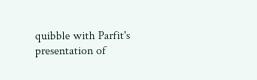quibble with Parfit's presentation of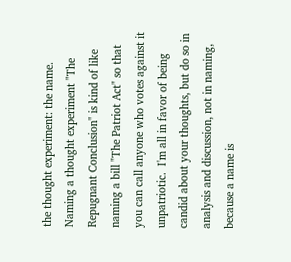the thought experiment: the name.  Naming a thought experiment "The Repugnant Conclusion" is kind of like naming a bill "The Patriot Act" so that you can call anyone who votes against it unpatriotic.  I'm all in favor of being candid about your thoughts, but do so in analysis and discussion, not in naming, because a name is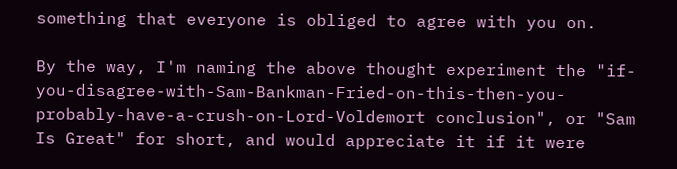something that everyone is obliged to agree with you on.

By the way, I'm naming the above thought experiment the "if-you-disagree-with-Sam-Bankman-Fried-on-this-then-you-probably-have-a-crush-on-Lord-Voldemort conclusion", or "Sam Is Great" for short, and would appreciate it if it were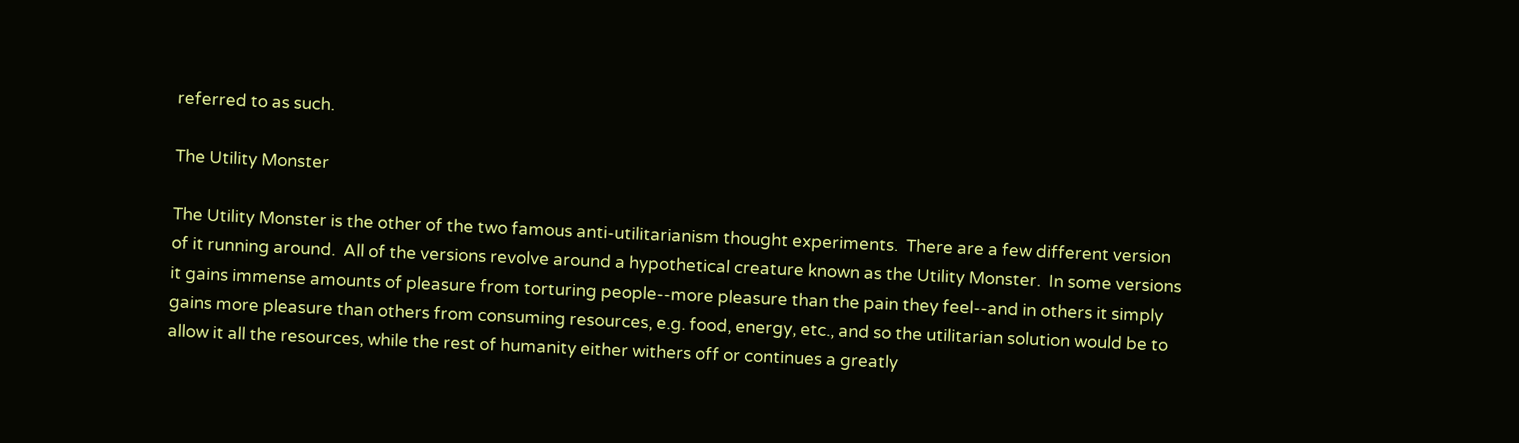referred to as such.

The Utility Monster

The Utility Monster is the other of the two famous anti-utilitarianism thought experiments.  There are a few different version of it running around.  All of the versions revolve around a hypothetical creature known as the Utility Monster.  In some versions it gains immense amounts of pleasure from torturing people--more pleasure than the pain they feel--and in others it simply gains more pleasure than others from consuming resources, e.g. food, energy, etc., and so the utilitarian solution would be to allow it all the resources, while the rest of humanity either withers off or continues a greatly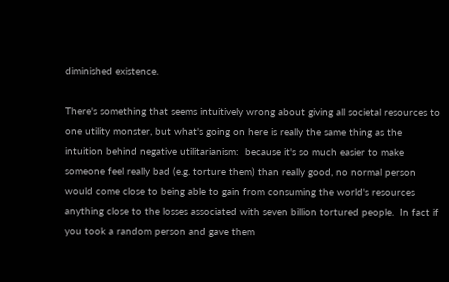diminished existence.

There's something that seems intuitively wrong about giving all societal resources to one utility monster, but what's going on here is really the same thing as the intuition behind negative utilitarianism:  because it's so much easier to make someone feel really bad (e.g. torture them) than really good, no normal person would come close to being able to gain from consuming the world's resources anything close to the losses associated with seven billion tortured people.  In fact if you took a random person and gave them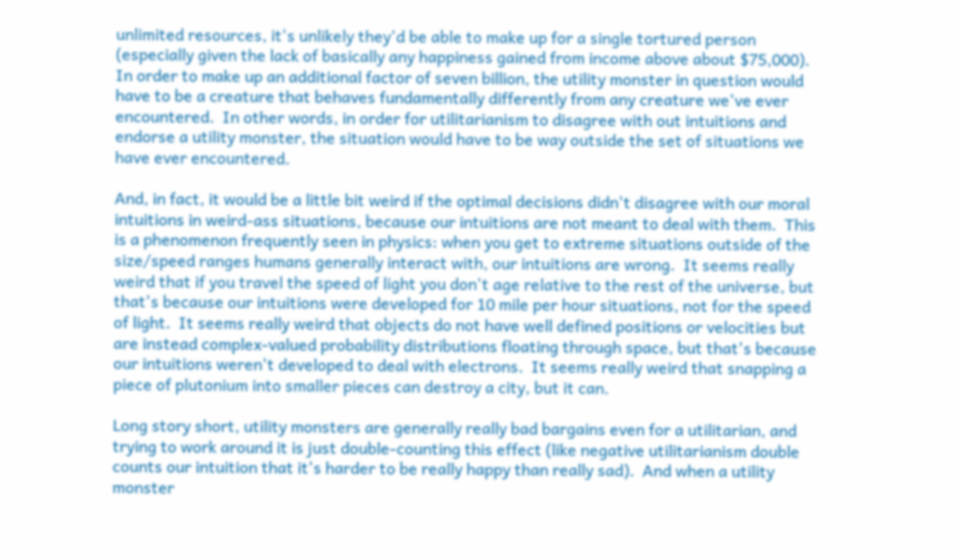unlimited resources, it's unlikely they'd be able to make up for a single tortured person (especially given the lack of basically any happiness gained from income above about $75,000).  In order to make up an additional factor of seven billion, the utility monster in question would have to be a creature that behaves fundamentally differently from any creature we've ever encountered.  In other words, in order for utilitarianism to disagree with out intuitions and endorse a utility monster, the situation would have to be way outside the set of situations we have ever encountered.

And, in fact, it would be a little bit weird if the optimal decisions didn't disagree with our moral intuitions in weird-ass situations, because our intuitions are not meant to deal with them.  This is a phenomenon frequently seen in physics: when you get to extreme situations outside of the size/speed ranges humans generally interact with, our intuitions are wrong.  It seems really weird that if you travel the speed of light you don't age relative to the rest of the universe, but that's because our intuitions were developed for 10 mile per hour situations, not for the speed of light.  It seems really weird that objects do not have well defined positions or velocities but are instead complex-valued probability distributions floating through space, but that's because our intuitions weren't developed to deal with electrons.  It seems really weird that snapping a piece of plutonium into smaller pieces can destroy a city, but it can.

Long story short, utility monsters are generally really bad bargains even for a utilitarian, and trying to work around it is just double-counting this effect (like negative utilitarianism double counts our intuition that it's harder to be really happy than really sad).  And when a utility monster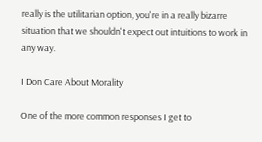really is the utilitarian option, you're in a really bizarre situation that we shouldn't expect out intuitions to work in any way.

I Don Care About Morality

One of the more common responses I get to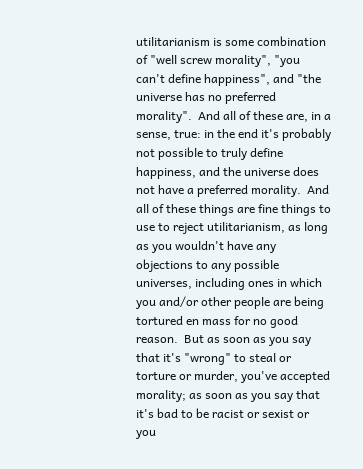utilitarianism is some combination of "well screw morality", "you can't define happiness", and "the universe has no preferred morality".  And all of these are, in a sense, true: in the end it's probably not possible to truly define happiness, and the universe does not have a preferred morality.  And all of these things are fine things to use to reject utilitarianism, as long as you wouldn't have any objections to any possible universes, including ones in which you and/or other people are being tortured en mass for no good reason.  But as soon as you say that it's "wrong" to steal or torture or murder, you've accepted morality; as soon as you say that it's bad to be racist or sexist or you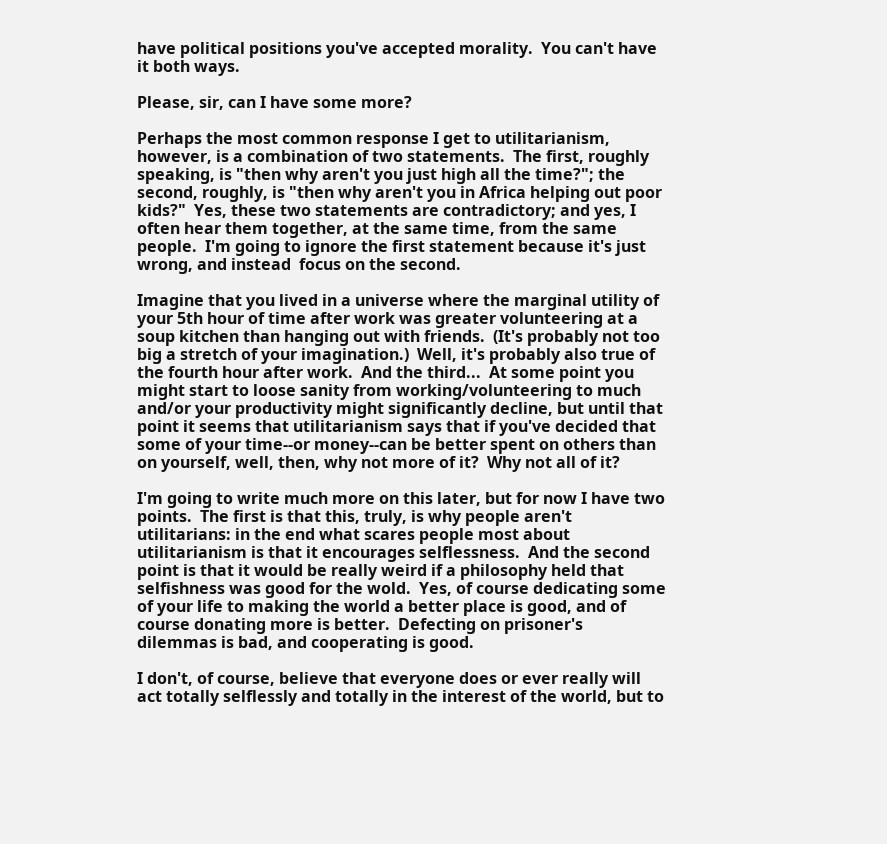have political positions you've accepted morality.  You can't have it both ways.

Please, sir, can I have some more?

Perhaps the most common response I get to utilitarianism, however, is a combination of two statements.  The first, roughly speaking, is "then why aren't you just high all the time?"; the second, roughly, is "then why aren't you in Africa helping out poor kids?"  Yes, these two statements are contradictory; and yes, I often hear them together, at the same time, from the same people.  I'm going to ignore the first statement because it's just wrong, and instead  focus on the second.

Imagine that you lived in a universe where the marginal utility of your 5th hour of time after work was greater volunteering at a soup kitchen than hanging out with friends.  (It's probably not too big a stretch of your imagination.)  Well, it's probably also true of the fourth hour after work.  And the third...  At some point you might start to loose sanity from working/volunteering to much and/or your productivity might significantly decline, but until that point it seems that utilitarianism says that if you've decided that some of your time--or money--can be better spent on others than on yourself, well, then, why not more of it?  Why not all of it?

I'm going to write much more on this later, but for now I have two points.  The first is that this, truly, is why people aren't utilitarians: in the end what scares people most about utilitarianism is that it encourages selflessness.  And the second point is that it would be really weird if a philosophy held that selfishness was good for the wold.  Yes, of course dedicating some of your life to making the world a better place is good, and of course donating more is better.  Defecting on prisoner's dilemmas is bad, and cooperating is good.

I don't, of course, believe that everyone does or ever really will act totally selflessly and totally in the interest of the world, but to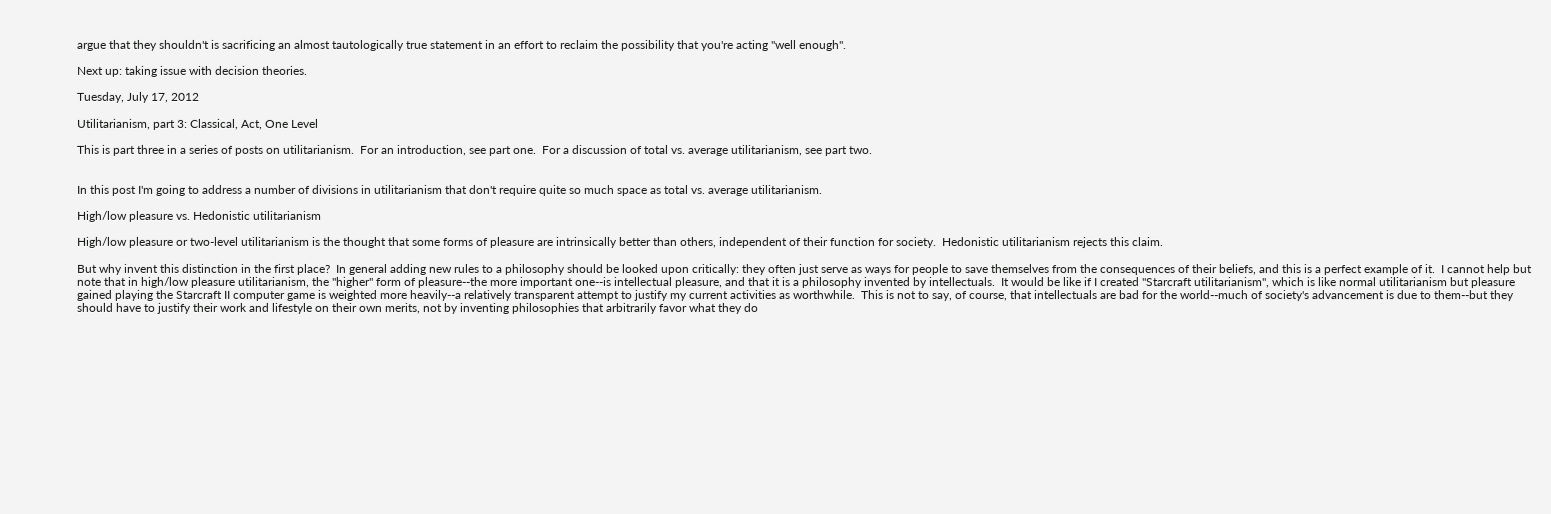argue that they shouldn't is sacrificing an almost tautologically true statement in an effort to reclaim the possibility that you're acting "well enough".

Next up: taking issue with decision theories.

Tuesday, July 17, 2012

Utilitarianism, part 3: Classical, Act, One Level

This is part three in a series of posts on utilitarianism.  For an introduction, see part one.  For a discussion of total vs. average utilitarianism, see part two.


In this post I'm going to address a number of divisions in utilitarianism that don't require quite so much space as total vs. average utilitarianism.

High/low pleasure vs. Hedonistic utilitarianism

High/low pleasure or two-level utilitarianism is the thought that some forms of pleasure are intrinsically better than others, independent of their function for society.  Hedonistic utilitarianism rejects this claim.

But why invent this distinction in the first place?  In general adding new rules to a philosophy should be looked upon critically: they often just serve as ways for people to save themselves from the consequences of their beliefs, and this is a perfect example of it.  I cannot help but note that in high/low pleasure utilitarianism, the "higher" form of pleasure--the more important one--is intellectual pleasure, and that it is a philosophy invented by intellectuals.  It would be like if I created "Starcraft utilitarianism", which is like normal utilitarianism but pleasure gained playing the Starcraft II computer game is weighted more heavily--a relatively transparent attempt to justify my current activities as worthwhile.  This is not to say, of course, that intellectuals are bad for the world--much of society's advancement is due to them--but they should have to justify their work and lifestyle on their own merits, not by inventing philosophies that arbitrarily favor what they do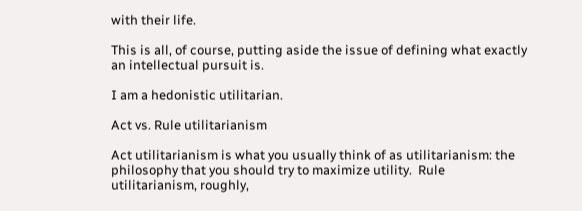with their life.

This is all, of course, putting aside the issue of defining what exactly an intellectual pursuit is.

I am a hedonistic utilitarian.

Act vs. Rule utilitarianism

Act utilitarianism is what you usually think of as utilitarianism: the philosophy that you should try to maximize utility.  Rule utilitarianism, roughly,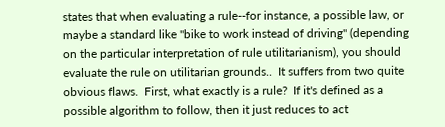states that when evaluating a rule--for instance, a possible law, or maybe a standard like "bike to work instead of driving" (depending on the particular interpretation of rule utilitarianism), you should evaluate the rule on utilitarian grounds..  It suffers from two quite obvious flaws.  First, what exactly is a rule?  If it's defined as a possible algorithm to follow, then it just reduces to act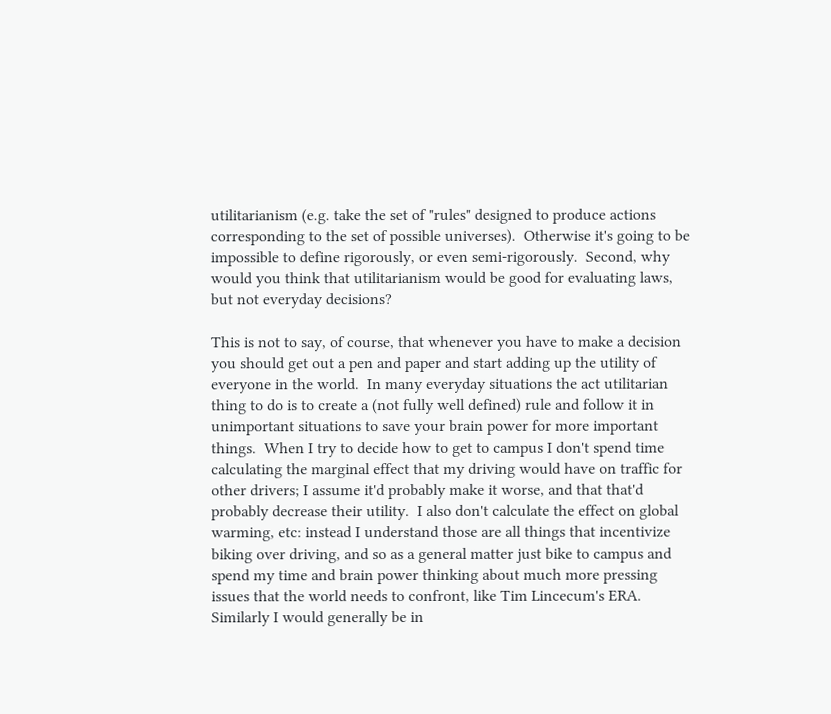utilitarianism (e.g. take the set of "rules" designed to produce actions corresponding to the set of possible universes).  Otherwise it's going to be impossible to define rigorously, or even semi-rigorously.  Second, why would you think that utilitarianism would be good for evaluating laws, but not everyday decisions?

This is not to say, of course, that whenever you have to make a decision you should get out a pen and paper and start adding up the utility of everyone in the world.  In many everyday situations the act utilitarian thing to do is to create a (not fully well defined) rule and follow it in unimportant situations to save your brain power for more important things.  When I try to decide how to get to campus I don't spend time calculating the marginal effect that my driving would have on traffic for other drivers; I assume it'd probably make it worse, and that that'd probably decrease their utility.  I also don't calculate the effect on global warming, etc: instead I understand those are all things that incentivize biking over driving, and so as a general matter just bike to campus and spend my time and brain power thinking about much more pressing issues that the world needs to confront, like Tim Lincecum's ERA.  Similarly I would generally be in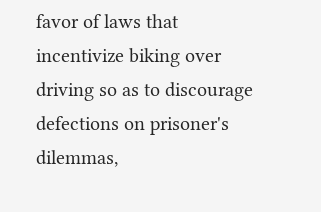favor of laws that incentivize biking over driving so as to discourage defections on prisoner's dilemmas,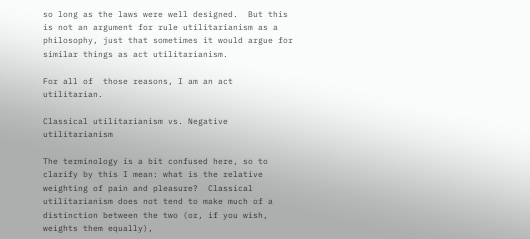so long as the laws were well designed.  But this is not an argument for rule utilitarianism as a philosophy, just that sometimes it would argue for similar things as act utilitarianism.

For all of  those reasons, I am an act utilitarian.

Classical utilitarianism vs. Negative utilitarianism

The terminology is a bit confused here, so to clarify by this I mean: what is the relative weighting of pain and pleasure?  Classical utilitarianism does not tend to make much of a distinction between the two (or, if you wish, weights them equally),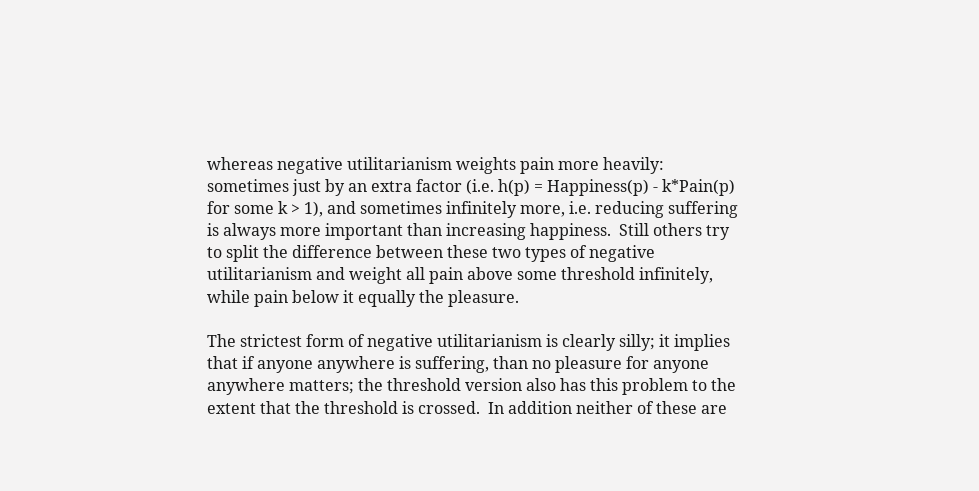whereas negative utilitarianism weights pain more heavily: sometimes just by an extra factor (i.e. h(p) = Happiness(p) - k*Pain(p) for some k > 1), and sometimes infinitely more, i.e. reducing suffering is always more important than increasing happiness.  Still others try to split the difference between these two types of negative utilitarianism and weight all pain above some threshold infinitely, while pain below it equally the pleasure.

The strictest form of negative utilitarianism is clearly silly; it implies that if anyone anywhere is suffering, than no pleasure for anyone anywhere matters; the threshold version also has this problem to the extent that the threshold is crossed.  In addition neither of these are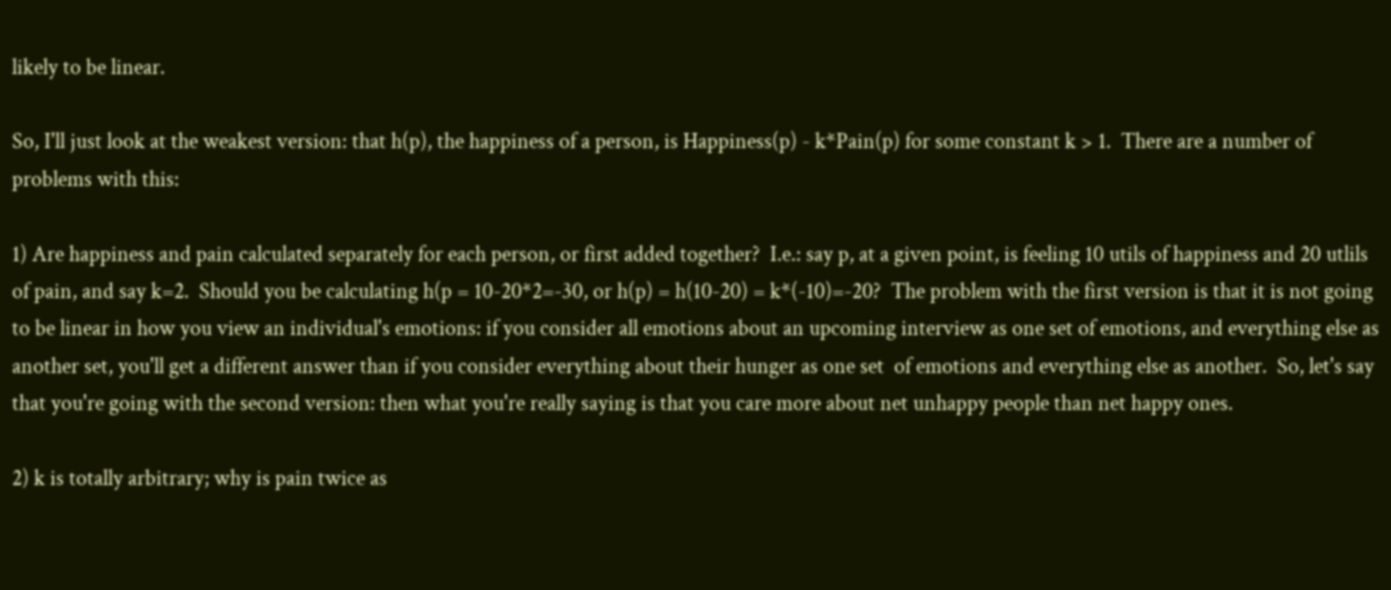likely to be linear.

So, I'll just look at the weakest version: that h(p), the happiness of a person, is Happiness(p) - k*Pain(p) for some constant k > 1.  There are a number of problems with this:

1) Are happiness and pain calculated separately for each person, or first added together?  I.e.: say p, at a given point, is feeling 10 utils of happiness and 20 utlils of pain, and say k=2.  Should you be calculating h(p = 10-20*2=-30, or h(p) = h(10-20) = k*(-10)=-20?  The problem with the first version is that it is not going to be linear in how you view an individual's emotions: if you consider all emotions about an upcoming interview as one set of emotions, and everything else as another set, you'll get a different answer than if you consider everything about their hunger as one set  of emotions and everything else as another.  So, let's say that you're going with the second version: then what you're really saying is that you care more about net unhappy people than net happy ones.

2) k is totally arbitrary; why is pain twice as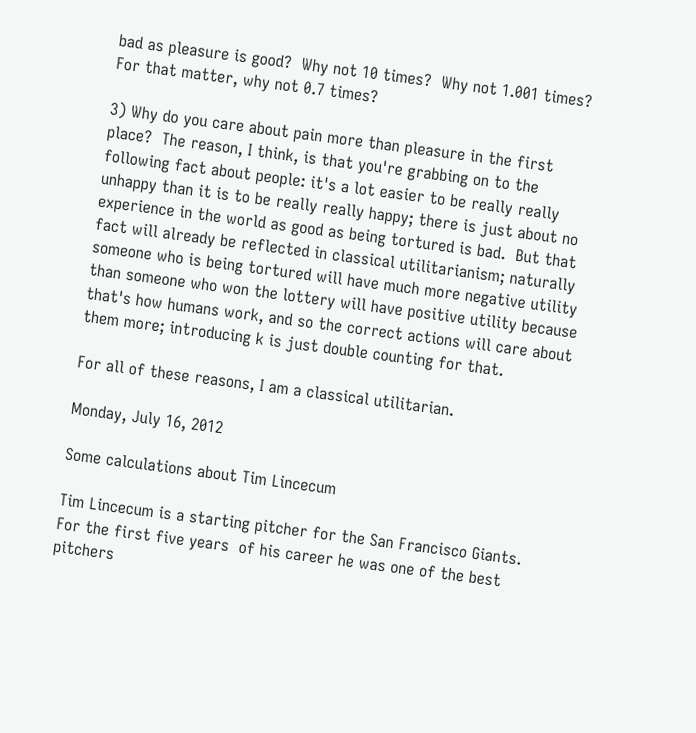bad as pleasure is good?  Why not 10 times?  Why not 1.001 times?  For that matter, why not 0.7 times?

3) Why do you care about pain more than pleasure in the first place?  The reason, I think, is that you're grabbing on to the following fact about people: it's a lot easier to be really really unhappy than it is to be really really happy; there is just about no experience in the world as good as being tortured is bad.  But that fact will already be reflected in classical utilitarianism; naturally someone who is being tortured will have much more negative utility than someone who won the lottery will have positive utility because that's how humans work, and so the correct actions will care about them more; introducing k is just double counting for that.

For all of these reasons, I am a classical utilitarian.

Monday, July 16, 2012

Some calculations about Tim Lincecum

Tim Lincecum is a starting pitcher for the San Francisco Giants.  For the first five years  of his career he was one of the best pitchers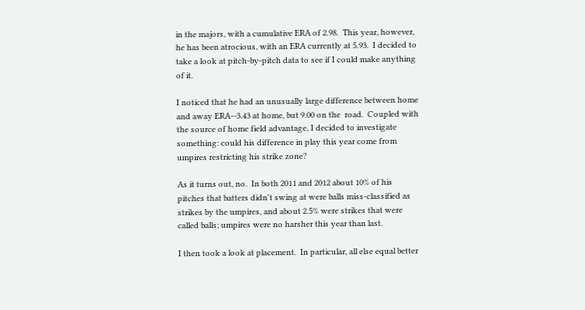in the majors, with a cumulative ERA of 2.98.  This year, however, he has been atrocious, with an ERA currently at 5.93.  I decided to take a look at pitch-by-pitch data to see if I could make anything of it.

I noticed that he had an unusually large difference between home and away ERA--3.43 at home, but 9.00 on the  road.  Coupled with the source of home field advantage, I decided to investigate something: could his difference in play this year come from umpires restricting his strike zone?

As it turns out, no.  In both 2011 and 2012 about 10% of his pitches that batters didn't swing at were balls miss-classified as strikes by the umpires, and about 2.5% were strikes that were called balls; umpires were no harsher this year than last.

I then took a look at placement.  In particular, all else equal better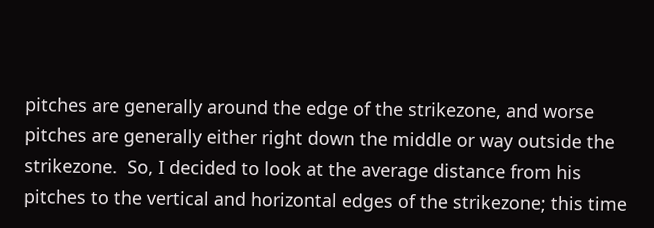pitches are generally around the edge of the strikezone, and worse pitches are generally either right down the middle or way outside the strikezone.  So, I decided to look at the average distance from his pitches to the vertical and horizontal edges of the strikezone; this time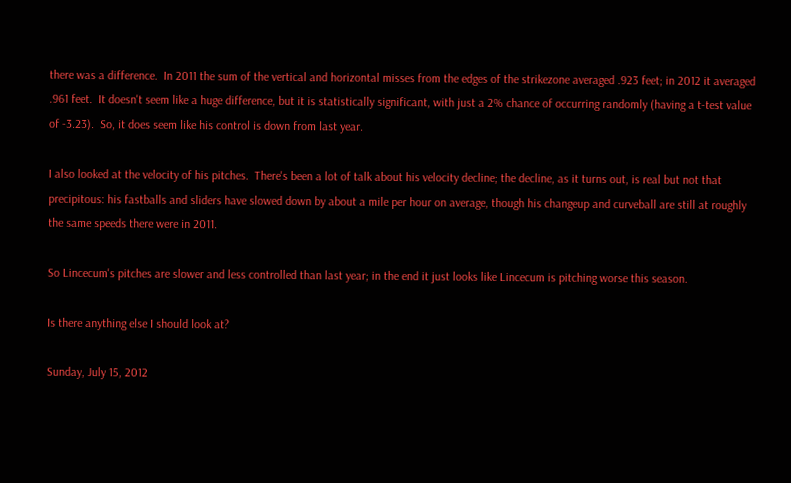there was a difference.  In 2011 the sum of the vertical and horizontal misses from the edges of the strikezone averaged .923 feet; in 2012 it averaged .961 feet.  It doesn't seem like a huge difference, but it is statistically significant, with just a 2% chance of occurring randomly (having a t-test value of -3.23).  So, it does seem like his control is down from last year.

I also looked at the velocity of his pitches.  There's been a lot of talk about his velocity decline; the decline, as it turns out, is real but not that precipitous: his fastballs and sliders have slowed down by about a mile per hour on average, though his changeup and curveball are still at roughly the same speeds there were in 2011.

So Lincecum's pitches are slower and less controlled than last year; in the end it just looks like Lincecum is pitching worse this season.

Is there anything else I should look at?

Sunday, July 15, 2012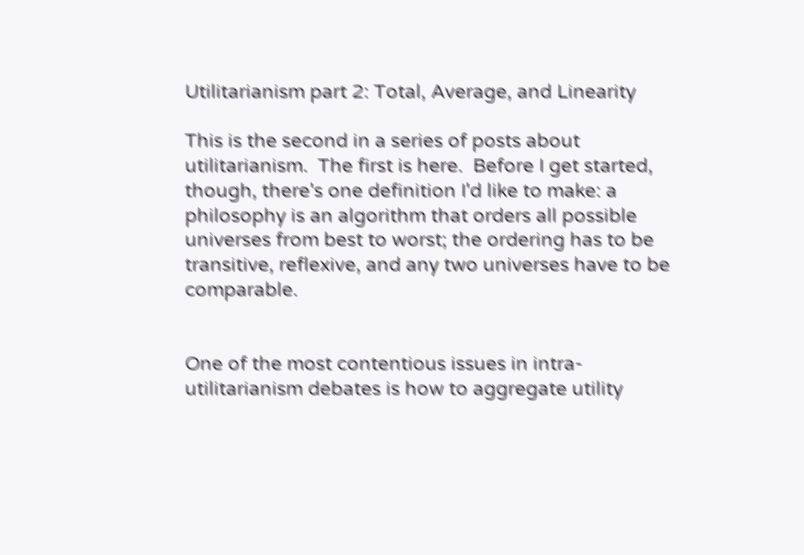Utilitarianism part 2: Total, Average, and Linearity

This is the second in a series of posts about utilitarianism.  The first is here.  Before I get started, though, there's one definition I'd like to make: a philosophy is an algorithm that orders all possible universes from best to worst; the ordering has to be transitive, reflexive, and any two universes have to be comparable.


One of the most contentious issues in intra-utilitarianism debates is how to aggregate utility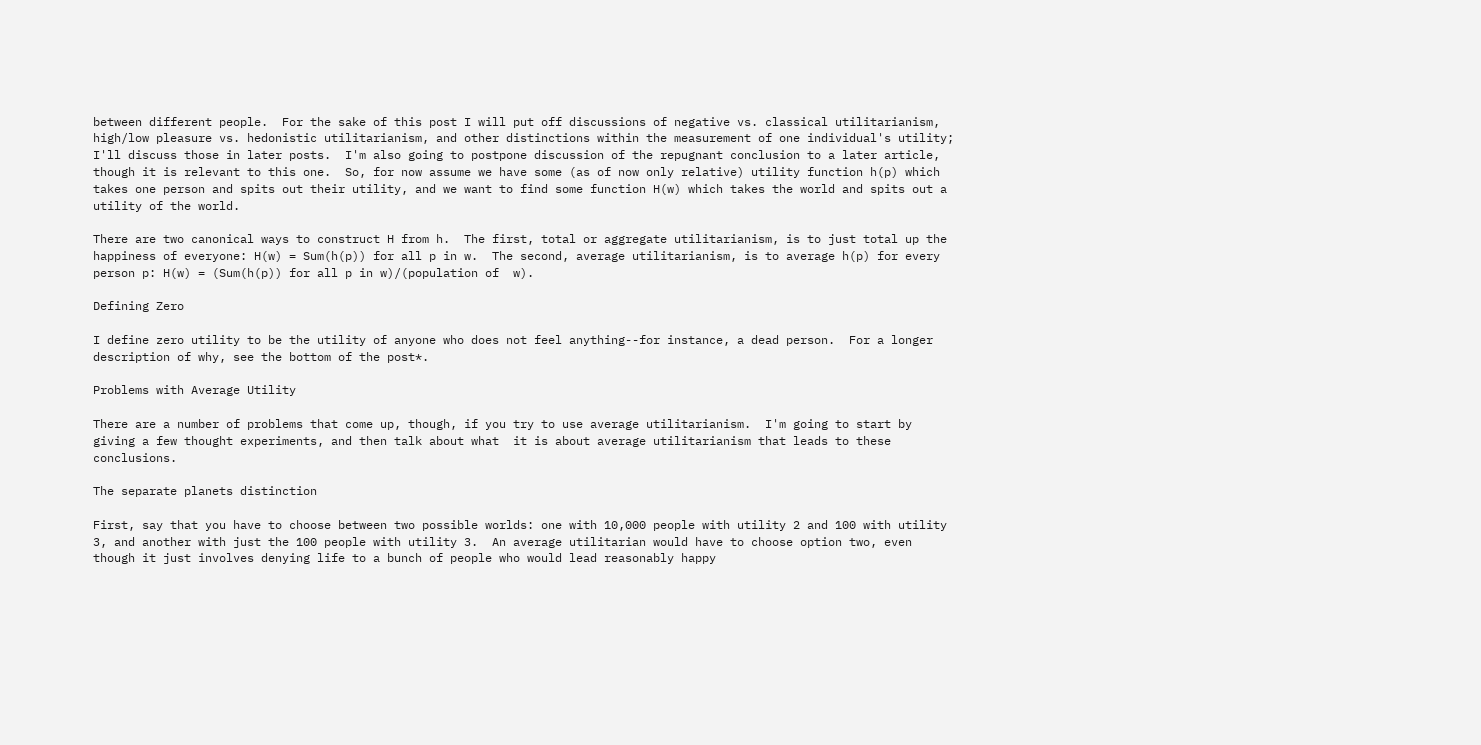between different people.  For the sake of this post I will put off discussions of negative vs. classical utilitarianism, high/low pleasure vs. hedonistic utilitarianism, and other distinctions within the measurement of one individual's utility; I'll discuss those in later posts.  I'm also going to postpone discussion of the repugnant conclusion to a later article, though it is relevant to this one.  So, for now assume we have some (as of now only relative) utility function h(p) which takes one person and spits out their utility, and we want to find some function H(w) which takes the world and spits out a utility of the world.

There are two canonical ways to construct H from h.  The first, total or aggregate utilitarianism, is to just total up the happiness of everyone: H(w) = Sum(h(p)) for all p in w.  The second, average utilitarianism, is to average h(p) for every person p: H(w) = (Sum(h(p)) for all p in w)/(population of  w).

Defining Zero

I define zero utility to be the utility of anyone who does not feel anything--for instance, a dead person.  For a longer description of why, see the bottom of the post*.

Problems with Average Utility

There are a number of problems that come up, though, if you try to use average utilitarianism.  I'm going to start by giving a few thought experiments, and then talk about what  it is about average utilitarianism that leads to these conclusions.

The separate planets distinction

First, say that you have to choose between two possible worlds: one with 10,000 people with utility 2 and 100 with utility 3, and another with just the 100 people with utility 3.  An average utilitarian would have to choose option two, even though it just involves denying life to a bunch of people who would lead reasonably happy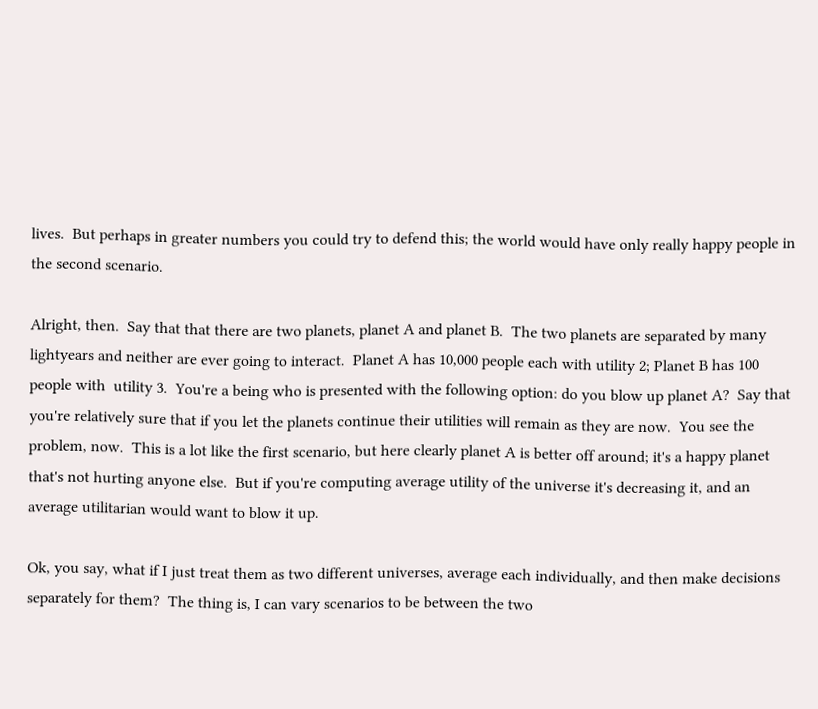lives.  But perhaps in greater numbers you could try to defend this; the world would have only really happy people in the second scenario.

Alright, then.  Say that that there are two planets, planet A and planet B.  The two planets are separated by many lightyears and neither are ever going to interact.  Planet A has 10,000 people each with utility 2; Planet B has 100 people with  utility 3.  You're a being who is presented with the following option: do you blow up planet A?  Say that you're relatively sure that if you let the planets continue their utilities will remain as they are now.  You see the problem, now.  This is a lot like the first scenario, but here clearly planet A is better off around; it's a happy planet that's not hurting anyone else.  But if you're computing average utility of the universe it's decreasing it, and an average utilitarian would want to blow it up.

Ok, you say, what if I just treat them as two different universes, average each individually, and then make decisions separately for them?  The thing is, I can vary scenarios to be between the two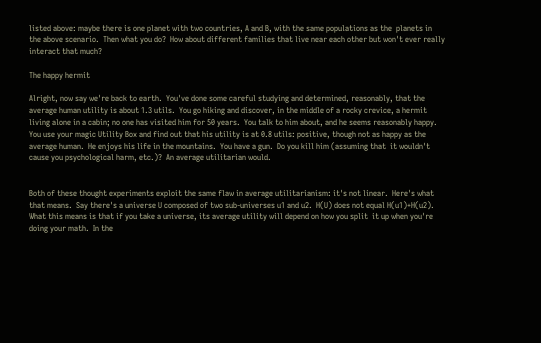listed above: maybe there is one planet with two countries, A and B, with the same populations as the  planets in the above scenario.  Then what you do?  How about different families that live near each other but won't ever really interact that much?

The happy hermit

Alright, now say we're back to earth.  You've done some careful studying and determined, reasonably, that the average human utility is about 1.3 utils.  You go hiking and discover, in the middle of a rocky crevice, a hermit living alone in a cabin; no one has visited him for 50 years.  You talk to him about, and he seems reasonably happy.  You use your magic Utility Box and find out that his utility is at 0.8 utils: positive, though not as happy as the average human.  He enjoys his life in the mountains.  You have a gun.  Do you kill him (assuming that  it wouldn't cause you psychological harm, etc.)?  An average utilitarian would.


Both of these thought experiments exploit the same flaw in average utilitarianism: it's not linear.  Here's what that means.  Say there's a universe U composed of two sub-universes u1 and u2.  H(U) does not equal H(u1)+H(u2).  What this means is that if you take a universe, its average utility will depend on how you split  it up when you're doing your math.  In the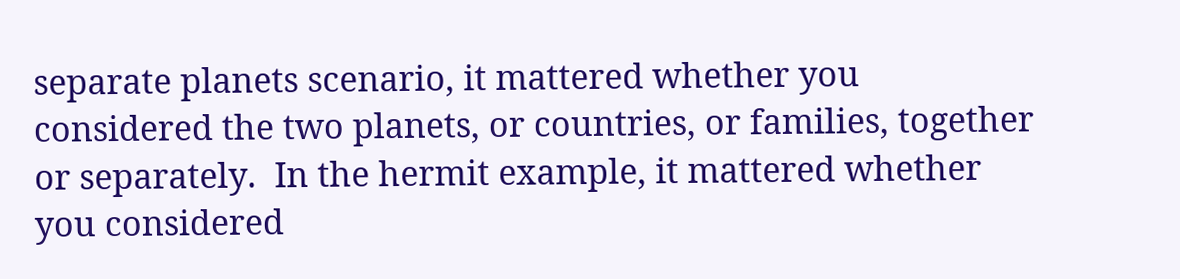separate planets scenario, it mattered whether you considered the two planets, or countries, or families, together or separately.  In the hermit example, it mattered whether you considered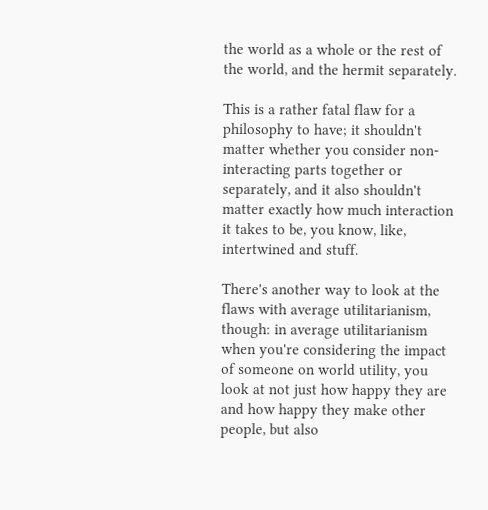the world as a whole or the rest of the world, and the hermit separately.

This is a rather fatal flaw for a philosophy to have; it shouldn't matter whether you consider non-interacting parts together or separately, and it also shouldn't matter exactly how much interaction it takes to be, you know, like, intertwined and stuff.

There's another way to look at the flaws with average utilitarianism, though: in average utilitarianism when you're considering the impact of someone on world utility, you look at not just how happy they are and how happy they make other people, but also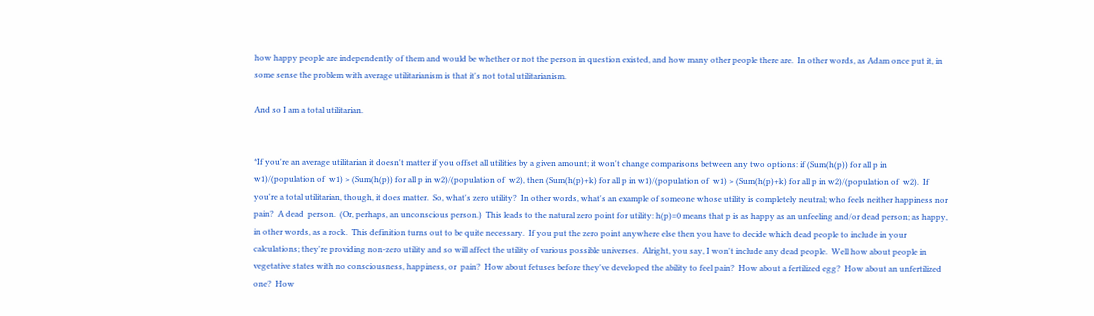how happy people are independently of them and would be whether or not the person in question existed, and how many other people there are.  In other words, as Adam once put it, in some sense the problem with average utilitarianism is that it's not total utilitarianism.

And so I am a total utilitarian.


*If you're an average utilitarian it doesn't matter if you offset all utilities by a given amount; it won't change comparisons between any two options: if (Sum(h(p)) for all p in w1)/(population of  w1) > (Sum(h(p)) for all p in w2)/(population of  w2), then (Sum(h(p)+k) for all p in w1)/(population of  w1) > (Sum(h(p)+k) for all p in w2)/(population of  w2).  If you're a total utilitarian, though, it does matter.  So, what's zero utility?  In other words, what's an example of someone whose utility is completely neutral; who feels neither happiness nor pain?  A dead  person.  (Or, perhaps, an unconscious person.)  This leads to the natural zero point for utility: h(p)=0 means that p is as happy as an unfeeling and/or dead person; as happy, in other words, as a rock.  This definition turns out to be quite necessary.  If you put the zero point anywhere else then you have to decide which dead people to include in your calculations; they're providing non-zero utility and so will affect the utility of various possible universes.  Alright, you say, I won't include any dead people.  Well how about people in vegetative states with no consciousness, happiness, or  pain?  How about fetuses before they've developed the ability to feel pain?  How about a fertilized egg?  How about an unfertilized one?  How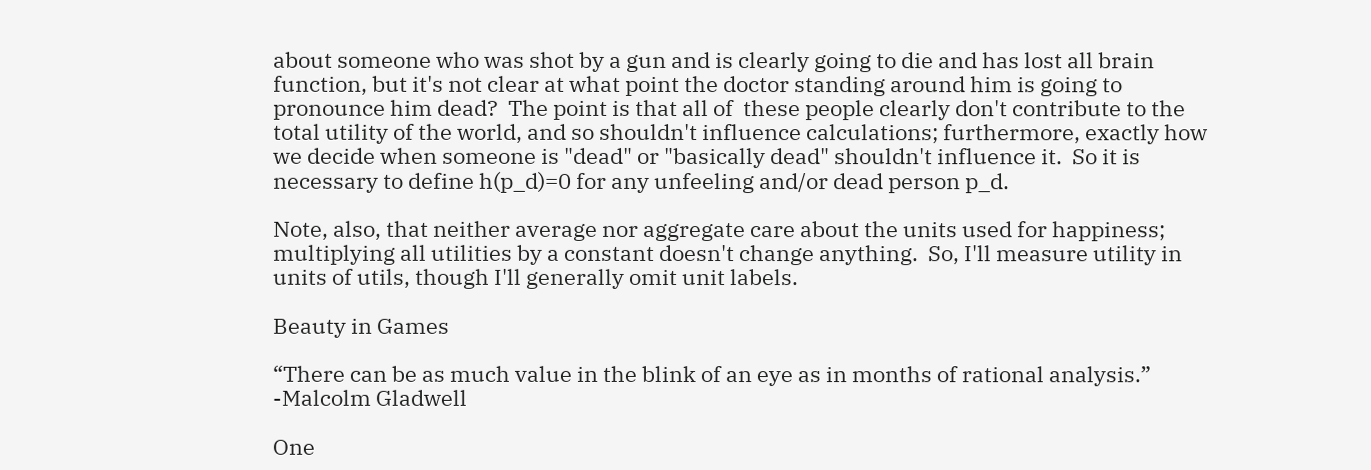about someone who was shot by a gun and is clearly going to die and has lost all brain function, but it's not clear at what point the doctor standing around him is going to pronounce him dead?  The point is that all of  these people clearly don't contribute to the total utility of the world, and so shouldn't influence calculations; furthermore, exactly how we decide when someone is "dead" or "basically dead" shouldn't influence it.  So it is necessary to define h(p_d)=0 for any unfeeling and/or dead person p_d.

Note, also, that neither average nor aggregate care about the units used for happiness; multiplying all utilities by a constant doesn't change anything.  So, I'll measure utility in units of utils, though I'll generally omit unit labels.

Beauty in Games

“There can be as much value in the blink of an eye as in months of rational analysis.”
-Malcolm Gladwell

One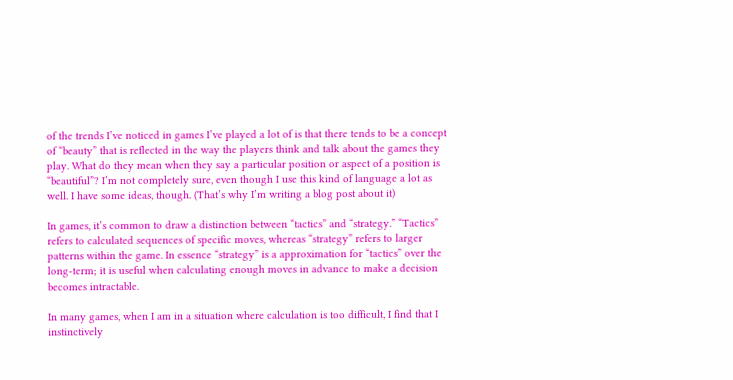of the trends I’ve noticed in games I’ve played a lot of is that there tends to be a concept of “beauty” that is reflected in the way the players think and talk about the games they play. What do they mean when they say a particular position or aspect of a position is “beautiful”? I’m not completely sure, even though I use this kind of language a lot as well. I have some ideas, though. (That’s why I’m writing a blog post about it)

In games, it’s common to draw a distinction between “tactics” and “strategy.” “Tactics” refers to calculated sequences of specific moves, whereas “strategy” refers to larger patterns within the game. In essence “strategy” is a approximation for “tactics” over the long-term; it is useful when calculating enough moves in advance to make a decision becomes intractable.

In many games, when I am in a situation where calculation is too difficult, I find that I instinctively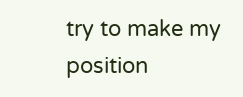try to make my position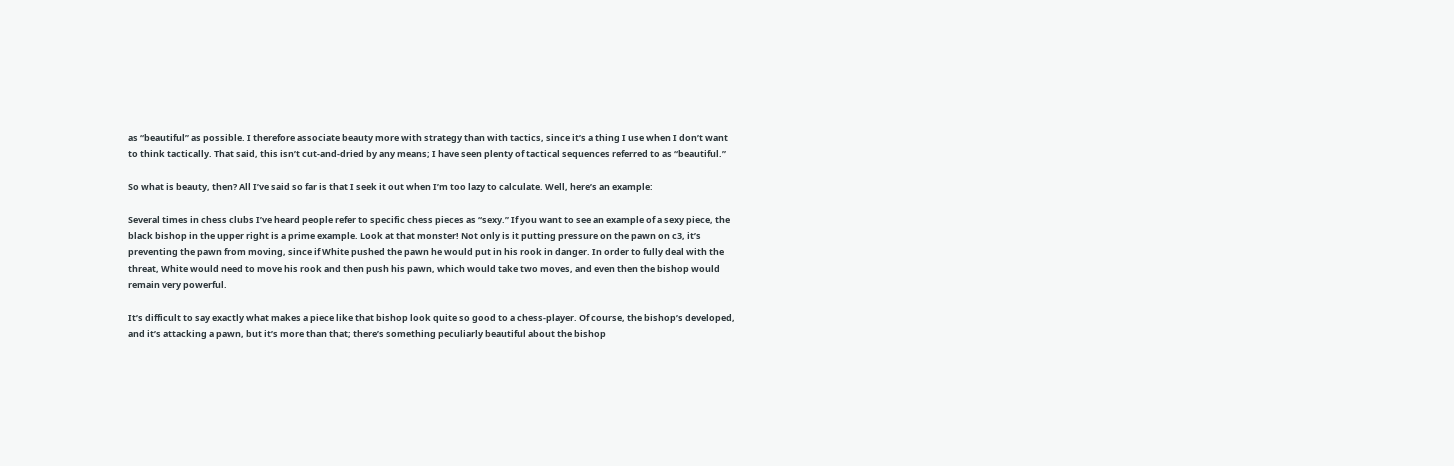as “beautiful” as possible. I therefore associate beauty more with strategy than with tactics, since it’s a thing I use when I don’t want to think tactically. That said, this isn’t cut-and-dried by any means; I have seen plenty of tactical sequences referred to as “beautiful.”

So what is beauty, then? All I’ve said so far is that I seek it out when I’m too lazy to calculate. Well, here’s an example:

Several times in chess clubs I’ve heard people refer to specific chess pieces as “sexy.” If you want to see an example of a sexy piece, the black bishop in the upper right is a prime example. Look at that monster! Not only is it putting pressure on the pawn on c3, it’s preventing the pawn from moving, since if White pushed the pawn he would put in his rook in danger. In order to fully deal with the threat, White would need to move his rook and then push his pawn, which would take two moves, and even then the bishop would remain very powerful.

It’s difficult to say exactly what makes a piece like that bishop look quite so good to a chess-player. Of course, the bishop’s developed, and it’s attacking a pawn, but it’s more than that; there’s something peculiarly beautiful about the bishop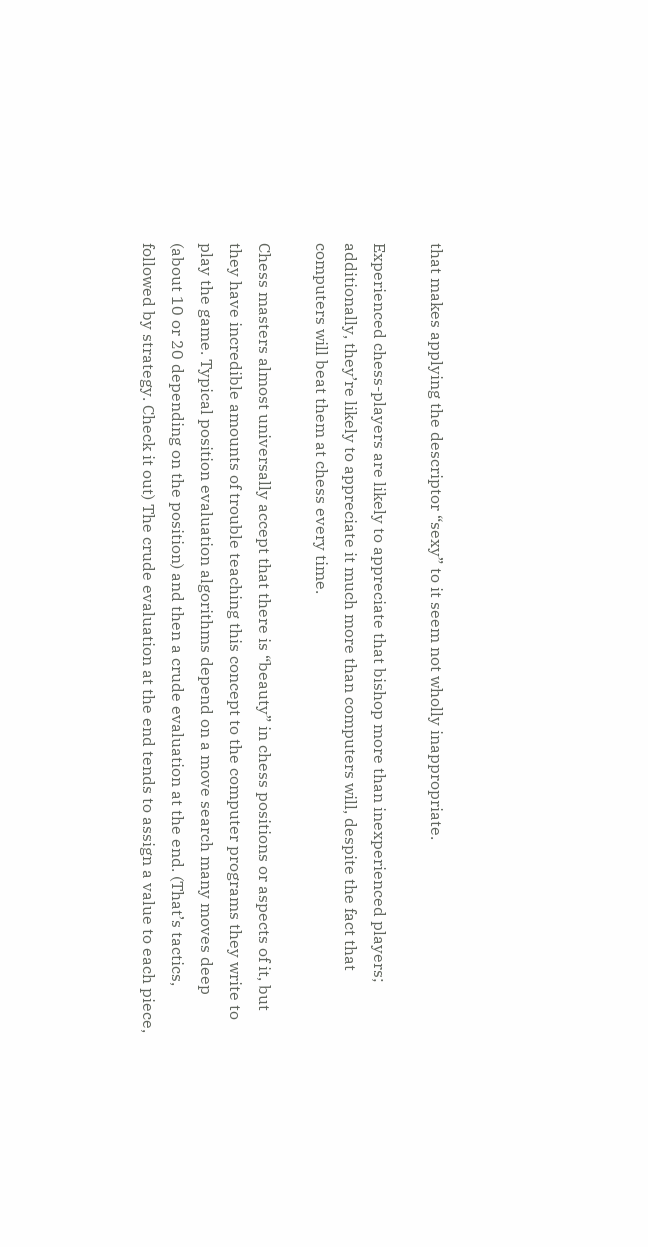that makes applying the descriptor “sexy” to it seem not wholly inappropriate.

Experienced chess-players are likely to appreciate that bishop more than inexperienced players; additionally, they’re likely to appreciate it much more than computers will, despite the fact that computers will beat them at chess every time.

Chess masters almost universally accept that there is “beauty” in chess positions or aspects of it, but they have incredible amounts of trouble teaching this concept to the computer programs they write to play the game. Typical position evaluation algorithms depend on a move search many moves deep (about 10 or 20 depending on the position) and then a crude evaluation at the end. (That’s tactics, followed by strategy. Check it out) The crude evaluation at the end tends to assign a value to each piece,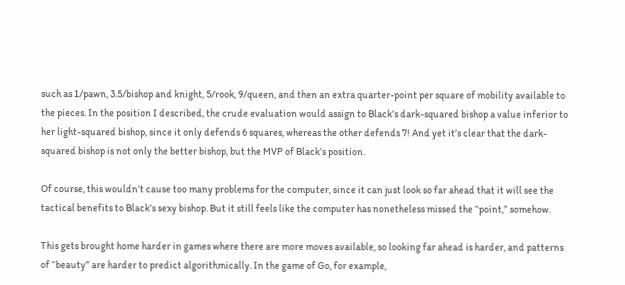such as 1/pawn, 3.5/bishop and knight, 5/rook, 9/queen, and then an extra quarter-point per square of mobility available to the pieces. In the position I described, the crude evaluation would assign to Black’s dark-squared bishop a value inferior to her light-squared bishop, since it only defends 6 squares, whereas the other defends 7! And yet it’s clear that the dark-squared bishop is not only the better bishop, but the MVP of Black’s position.

Of course, this wouldn’t cause too many problems for the computer, since it can just look so far ahead that it will see the tactical benefits to Black’s sexy bishop. But it still feels like the computer has nonetheless missed the “point,” somehow.

This gets brought home harder in games where there are more moves available, so looking far ahead is harder, and patterns of “beauty” are harder to predict algorithmically. In the game of Go, for example,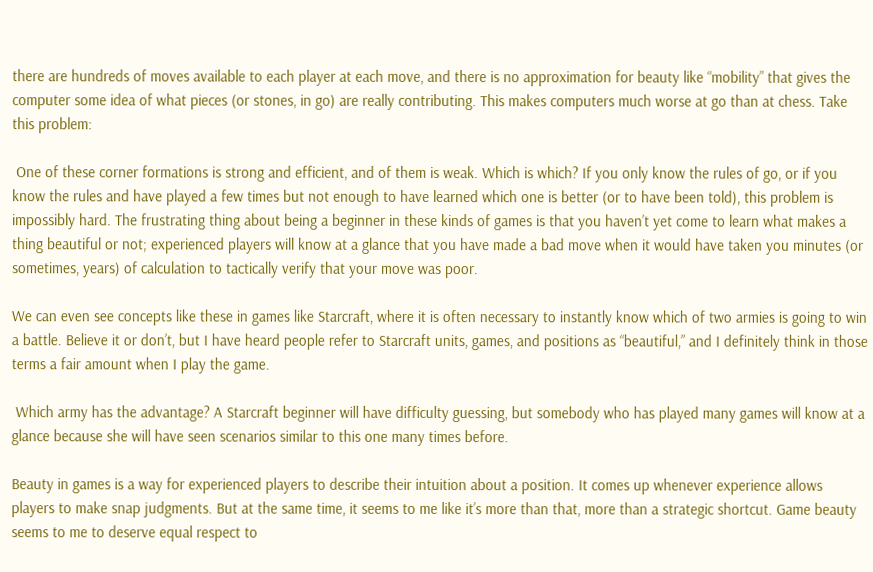there are hundreds of moves available to each player at each move, and there is no approximation for beauty like “mobility” that gives the computer some idea of what pieces (or stones, in go) are really contributing. This makes computers much worse at go than at chess. Take this problem:

 One of these corner formations is strong and efficient, and of them is weak. Which is which? If you only know the rules of go, or if you know the rules and have played a few times but not enough to have learned which one is better (or to have been told), this problem is impossibly hard. The frustrating thing about being a beginner in these kinds of games is that you haven’t yet come to learn what makes a thing beautiful or not; experienced players will know at a glance that you have made a bad move when it would have taken you minutes (or sometimes, years) of calculation to tactically verify that your move was poor.

We can even see concepts like these in games like Starcraft, where it is often necessary to instantly know which of two armies is going to win a battle. Believe it or don’t, but I have heard people refer to Starcraft units, games, and positions as “beautiful,” and I definitely think in those terms a fair amount when I play the game.

 Which army has the advantage? A Starcraft beginner will have difficulty guessing, but somebody who has played many games will know at a glance because she will have seen scenarios similar to this one many times before.

Beauty in games is a way for experienced players to describe their intuition about a position. It comes up whenever experience allows players to make snap judgments. But at the same time, it seems to me like it’s more than that, more than a strategic shortcut. Game beauty seems to me to deserve equal respect to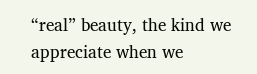“real” beauty, the kind we appreciate when we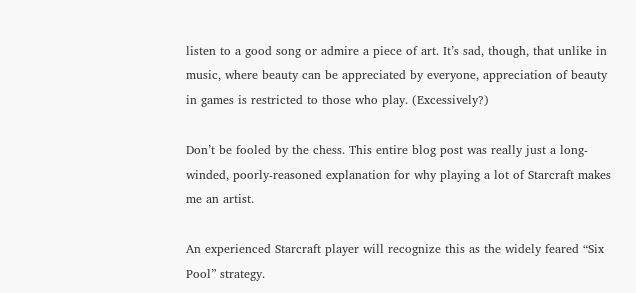listen to a good song or admire a piece of art. It’s sad, though, that unlike in music, where beauty can be appreciated by everyone, appreciation of beauty in games is restricted to those who play. (Excessively?)

Don’t be fooled by the chess. This entire blog post was really just a long-winded, poorly-reasoned explanation for why playing a lot of Starcraft makes me an artist.

An experienced Starcraft player will recognize this as the widely feared “Six Pool” strategy.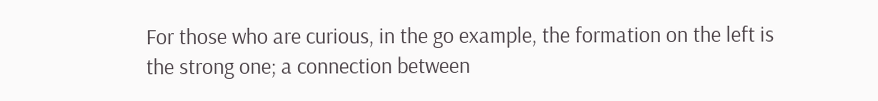For those who are curious, in the go example, the formation on the left is the strong one; a connection between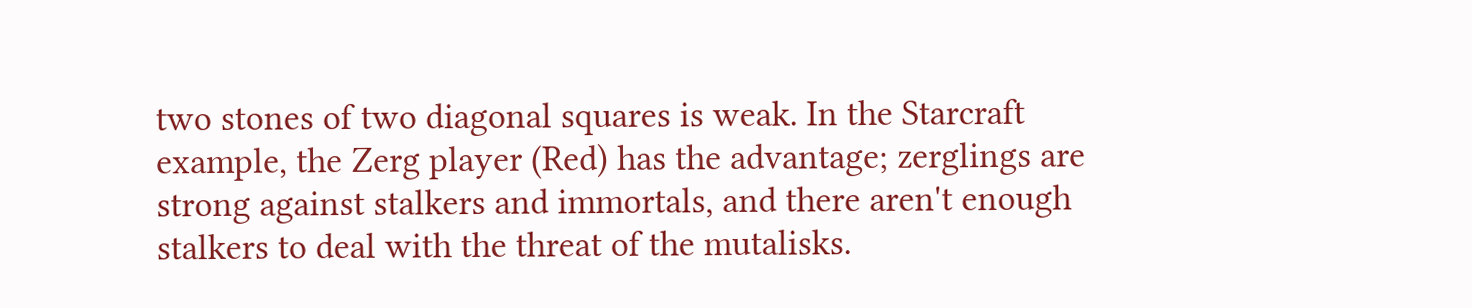two stones of two diagonal squares is weak. In the Starcraft example, the Zerg player (Red) has the advantage; zerglings are strong against stalkers and immortals, and there aren't enough stalkers to deal with the threat of the mutalisks.